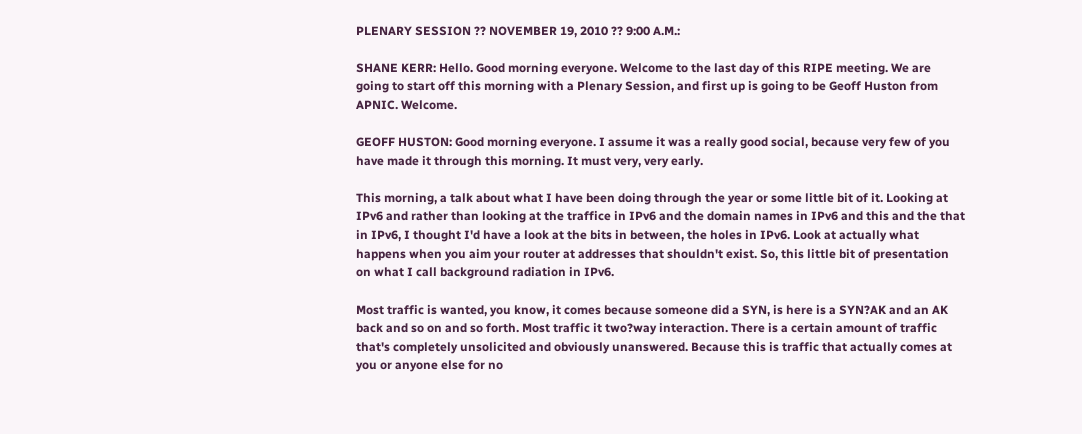PLENARY SESSION ?? NOVEMBER 19, 2010 ?? 9:00 A.M.:

SHANE KERR: Hello. Good morning everyone. Welcome to the last day of this RIPE meeting. We are going to start off this morning with a Plenary Session, and first up is going to be Geoff Huston from APNIC. Welcome.

GEOFF HUSTON: Good morning everyone. I assume it was a really good social, because very few of you have made it through this morning. It must very, very early.

This morning, a talk about what I have been doing through the year or some little bit of it. Looking at IPv6 and rather than looking at the traffice in IPv6 and the domain names in IPv6 and this and the that in IPv6, I thought I'd have a look at the bits in between, the holes in IPv6. Look at actually what happens when you aim your router at addresses that shouldn't exist. So, this little bit of presentation on what I call background radiation in IPv6.

Most traffic is wanted, you know, it comes because someone did a SYN, is here is a SYN?AK and an AK back and so on and so forth. Most traffic it two?way interaction. There is a certain amount of traffic that's completely unsolicited and obviously unanswered. Because this is traffic that actually comes at you or anyone else for no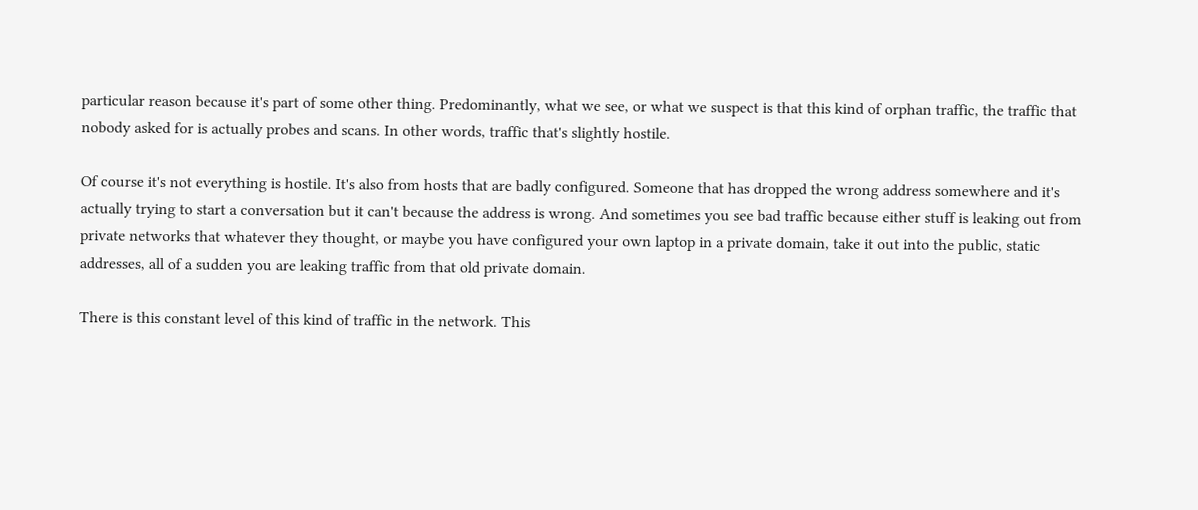particular reason because it's part of some other thing. Predominantly, what we see, or what we suspect is that this kind of orphan traffic, the traffic that nobody asked for is actually probes and scans. In other words, traffic that's slightly hostile.

Of course it's not everything is hostile. It's also from hosts that are badly configured. Someone that has dropped the wrong address somewhere and it's actually trying to start a conversation but it can't because the address is wrong. And sometimes you see bad traffic because either stuff is leaking out from private networks that whatever they thought, or maybe you have configured your own laptop in a private domain, take it out into the public, static addresses, all of a sudden you are leaking traffic from that old private domain.

There is this constant level of this kind of traffic in the network. This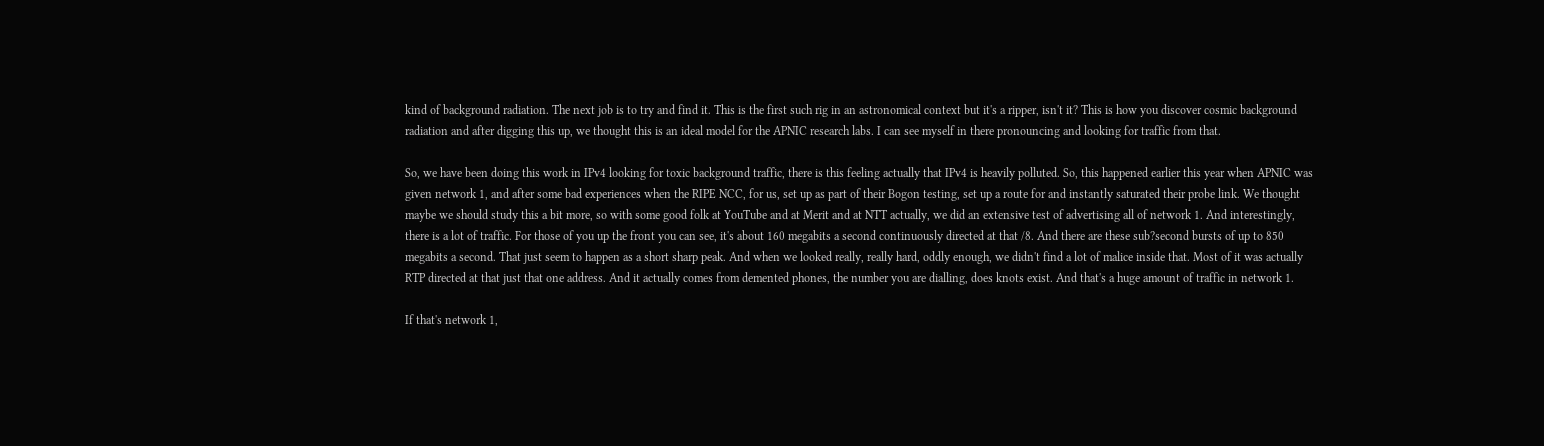kind of background radiation. The next job is to try and find it. This is the first such rig in an astronomical context but it's a ripper, isn't it? This is how you discover cosmic background radiation and after digging this up, we thought this is an ideal model for the APNIC research labs. I can see myself in there pronouncing and looking for traffic from that.

So, we have been doing this work in IPv4 looking for toxic background traffic, there is this feeling actually that IPv4 is heavily polluted. So, this happened earlier this year when APNIC was given network 1, and after some bad experiences when the RIPE NCC, for us, set up as part of their Bogon testing, set up a route for and instantly saturated their probe link. We thought maybe we should study this a bit more, so with some good folk at YouTube and at Merit and at NTT actually, we did an extensive test of advertising all of network 1. And interestingly, there is a lot of traffic. For those of you up the front you can see, it's about 160 megabits a second continuously directed at that /8. And there are these sub?second bursts of up to 850 megabits a second. That just seem to happen as a short sharp peak. And when we looked really, really hard, oddly enough, we didn't find a lot of malice inside that. Most of it was actually RTP directed at that just that one address. And it actually comes from demented phones, the number you are dialling, does knots exist. And that's a huge amount of traffic in network 1.

If that's network 1,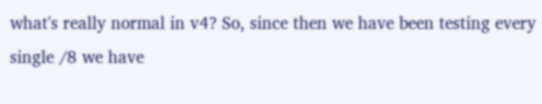what's really normal in v4? So, since then we have been testing every single /8 we have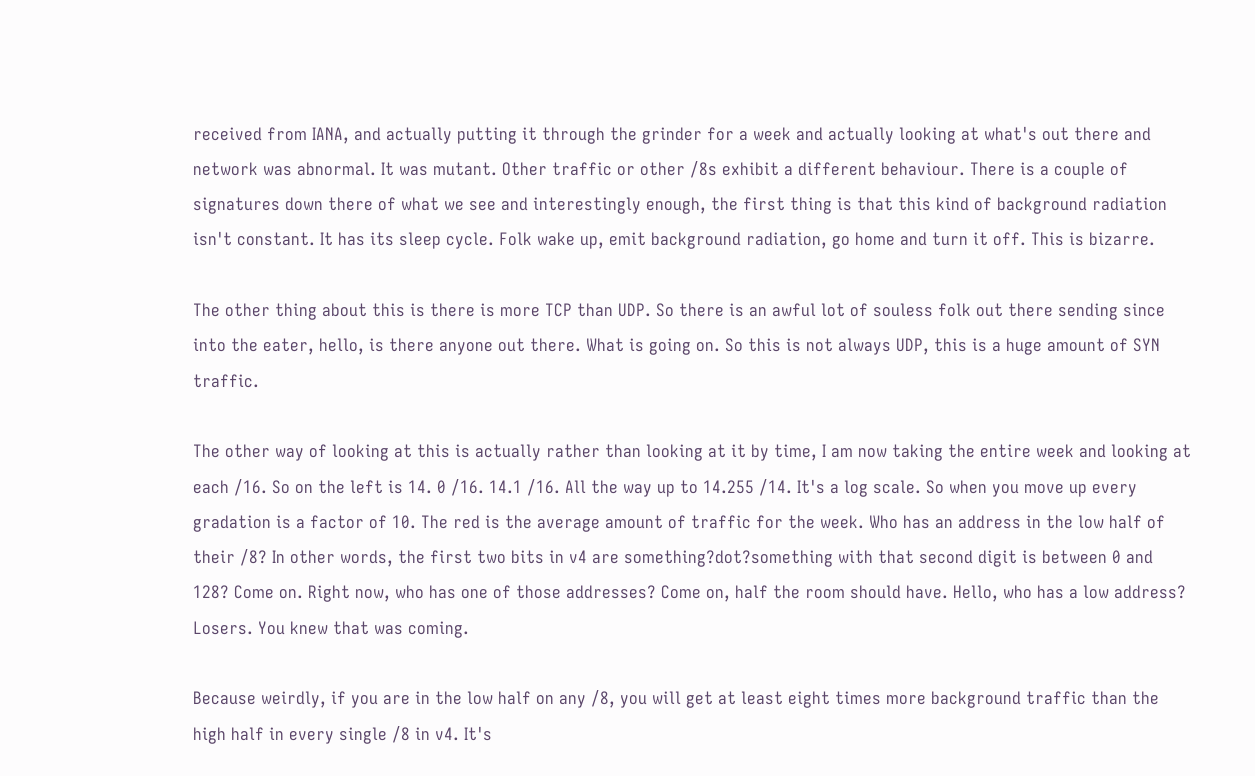received from IANA, and actually putting it through the grinder for a week and actually looking at what's out there and network was abnormal. It was mutant. Other traffic or other /8s exhibit a different behaviour. There is a couple of signatures down there of what we see and interestingly enough, the first thing is that this kind of background radiation isn't constant. It has its sleep cycle. Folk wake up, emit background radiation, go home and turn it off. This is bizarre.

The other thing about this is there is more TCP than UDP. So there is an awful lot of souless folk out there sending since into the eater, hello, is there anyone out there. What is going on. So this is not always UDP, this is a huge amount of SYN traffic.

The other way of looking at this is actually rather than looking at it by time, I am now taking the entire week and looking at each /16. So on the left is 14. 0 /16. 14.1 /16. All the way up to 14.255 /14. It's a log scale. So when you move up every gradation is a factor of 10. The red is the average amount of traffic for the week. Who has an address in the low half of their /8? In other words, the first two bits in v4 are something?dot?something with that second digit is between 0 and 128? Come on. Right now, who has one of those addresses? Come on, half the room should have. Hello, who has a low address? Losers. You knew that was coming.

Because weirdly, if you are in the low half on any /8, you will get at least eight times more background traffic than the high half in every single /8 in v4. It's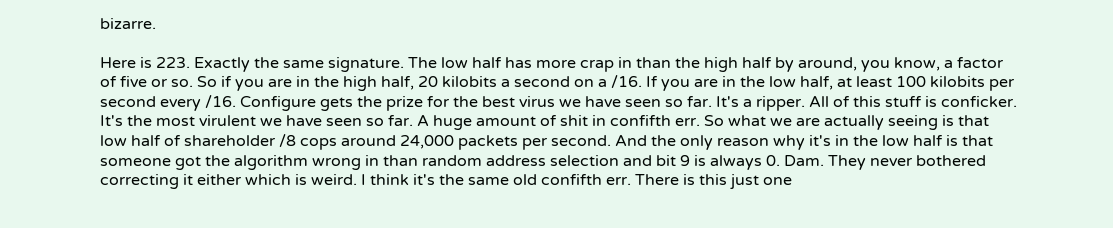bizarre.

Here is 223. Exactly the same signature. The low half has more crap in than the high half by around, you know, a factor of five or so. So if you are in the high half, 20 kilobits a second on a /16. If you are in the low half, at least 100 kilobits per second every /16. Configure gets the prize for the best virus we have seen so far. It's a ripper. All of this stuff is conficker. It's the most virulent we have seen so far. A huge amount of shit in confifth err. So what we are actually seeing is that low half of shareholder /8 cops around 24,000 packets per second. And the only reason why it's in the low half is that someone got the algorithm wrong in than random address selection and bit 9 is always 0. Dam. They never bothered correcting it either which is weird. I think it's the same old confifth err. There is this just one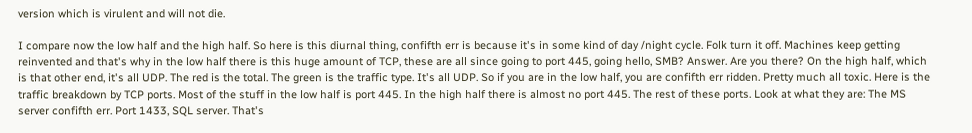version which is virulent and will not die.

I compare now the low half and the high half. So here is this diurnal thing, confifth err is because it's in some kind of day /night cycle. Folk turn it off. Machines keep getting reinvented and that's why in the low half there is this huge amount of TCP, these are all since going to port 445, going hello, SMB? Answer. Are you there? On the high half, which is that other end, it's all UDP. The red is the total. The green is the traffic type. It's all UDP. So if you are in the low half, you are confifth err ridden. Pretty much all toxic. Here is the traffic breakdown by TCP ports. Most of the stuff in the low half is port 445. In the high half there is almost no port 445. The rest of these ports. Look at what they are: The MS server confifth err. Port 1433, SQL server. That's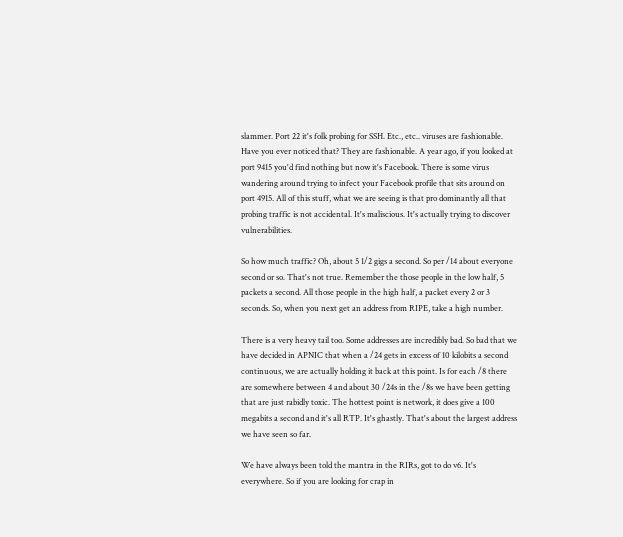slammer. Port 22 it's folk probing for SSH. Etc., etc.. viruses are fashionable. Have you ever noticed that? They are fashionable. A year ago, if you looked at port 9415 you'd find nothing but now it's Facebook. There is some virus wandering around trying to infect your Facebook profile that sits around on port 4915. All of this stuff, what we are seeing is that pro dominantly all that probing traffic is not accidental. It's maliscious. It's actually trying to discover vulnerabilities.

So how much traffic? Oh, about 5 1/2 gigs a second. So per /14 about everyone second or so. That's not true. Remember the those people in the low half, 5 packets a second. All those people in the high half, a packet every 2 or 3 seconds. So, when you next get an address from RIPE, take a high number.

There is a very heavy tail too. Some addresses are incredibly bad. So bad that we have decided in APNIC that when a /24 gets in excess of 10 kilobits a second continuous, we are actually holding it back at this point. Is for each /8 there are somewhere between 4 and about 30 /24s in the /8s we have been getting that are just rabidly toxic. The hottest point is network, it does give a 100 megabits a second and it's all RTP. It's ghastly. That's about the largest address we have seen so far.

We have always been told the mantra in the RIRs, got to do v6. It's everywhere. So if you are looking for crap in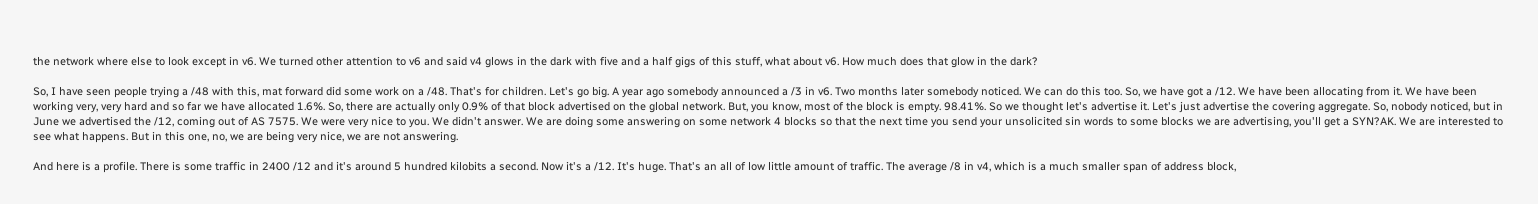the network where else to look except in v6. We turned other attention to v6 and said v4 glows in the dark with five and a half gigs of this stuff, what about v6. How much does that glow in the dark?

So, I have seen people trying a /48 with this, mat forward did some work on a /48. That's for children. Let's go big. A year ago somebody announced a /3 in v6. Two months later somebody noticed. We can do this too. So, we have got a /12. We have been allocating from it. We have been working very, very hard and so far we have allocated 1.6%. So, there are actually only 0.9% of that block advertised on the global network. But, you know, most of the block is empty. 98.41%. So we thought let's advertise it. Let's just advertise the covering aggregate. So, nobody noticed, but in June we advertised the /12, coming out of AS 7575. We were very nice to you. We didn't answer. We are doing some answering on some network 4 blocks so that the next time you send your unsolicited sin words to some blocks we are advertising, you'll get a SYN?AK. We are interested to see what happens. But in this one, no, we are being very nice, we are not answering.

And here is a profile. There is some traffic in 2400 /12 and it's around 5 hundred kilobits a second. Now it's a /12. It's huge. That's an all of low little amount of traffic. The average /8 in v4, which is a much smaller span of address block,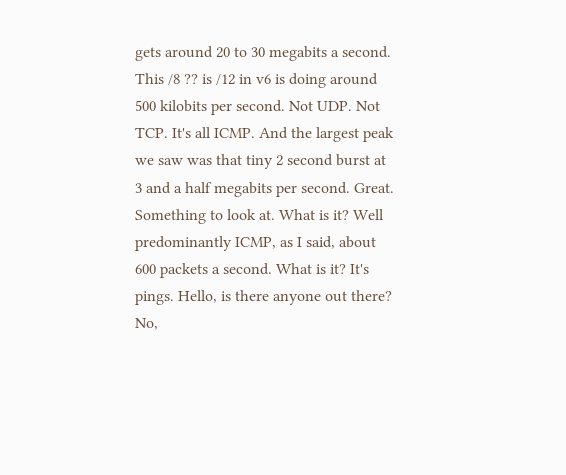gets around 20 to 30 megabits a second. This /8 ?? is /12 in v6 is doing around 500 kilobits per second. Not UDP. Not TCP. It's all ICMP. And the largest peak we saw was that tiny 2 second burst at 3 and a half megabits per second. Great. Something to look at. What is it? Well predominantly ICMP, as I said, about 600 packets a second. What is it? It's pings. Hello, is there anyone out there? No,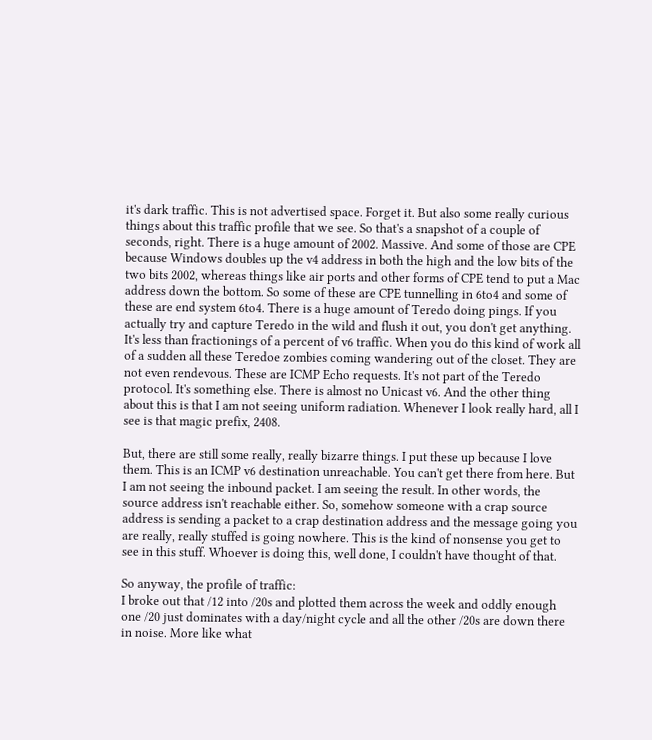it's dark traffic. This is not advertised space. Forget it. But also some really curious things about this traffic profile that we see. So that's a snapshot of a couple of seconds, right. There is a huge amount of 2002. Massive. And some of those are CPE because Windows doubles up the v4 address in both the high and the low bits of the two bits 2002, whereas things like air ports and other forms of CPE tend to put a Mac address down the bottom. So some of these are CPE tunnelling in 6to4 and some of these are end system 6to4. There is a huge amount of Teredo doing pings. If you actually try and capture Teredo in the wild and flush it out, you don't get anything. It's less than fractionings of a percent of v6 traffic. When you do this kind of work all of a sudden all these Teredoe zombies coming wandering out of the closet. They are not even rendevous. These are ICMP Echo requests. It's not part of the Teredo protocol. It's something else. There is almost no Unicast v6. And the other thing about this is that I am not seeing uniform radiation. Whenever I look really hard, all I see is that magic prefix, 2408.

But, there are still some really, really bizarre things. I put these up because I love them. This is an ICMP v6 destination unreachable. You can't get there from here. But I am not seeing the inbound packet. I am seeing the result. In other words, the source address isn't reachable either. So, somehow someone with a crap source address is sending a packet to a crap destination address and the message going you are really, really stuffed is going nowhere. This is the kind of nonsense you get to see in this stuff. Whoever is doing this, well done, I couldn't have thought of that.

So anyway, the profile of traffic:
I broke out that /12 into /20s and plotted them across the week and oddly enough one /20 just dominates with a day/night cycle and all the other /20s are down there in noise. More like what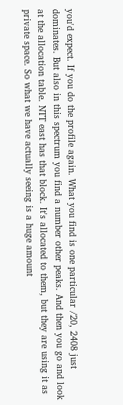you'd expect. If you do the profile again. What you find is one particular /20, 2408 just dominates. But also in this spectrum you find a number other peaks. And then you go and look at the allocation table. NTT east has that block. It's allocated to them, but they are using it as private space. So what we have actually seeing is a huge amount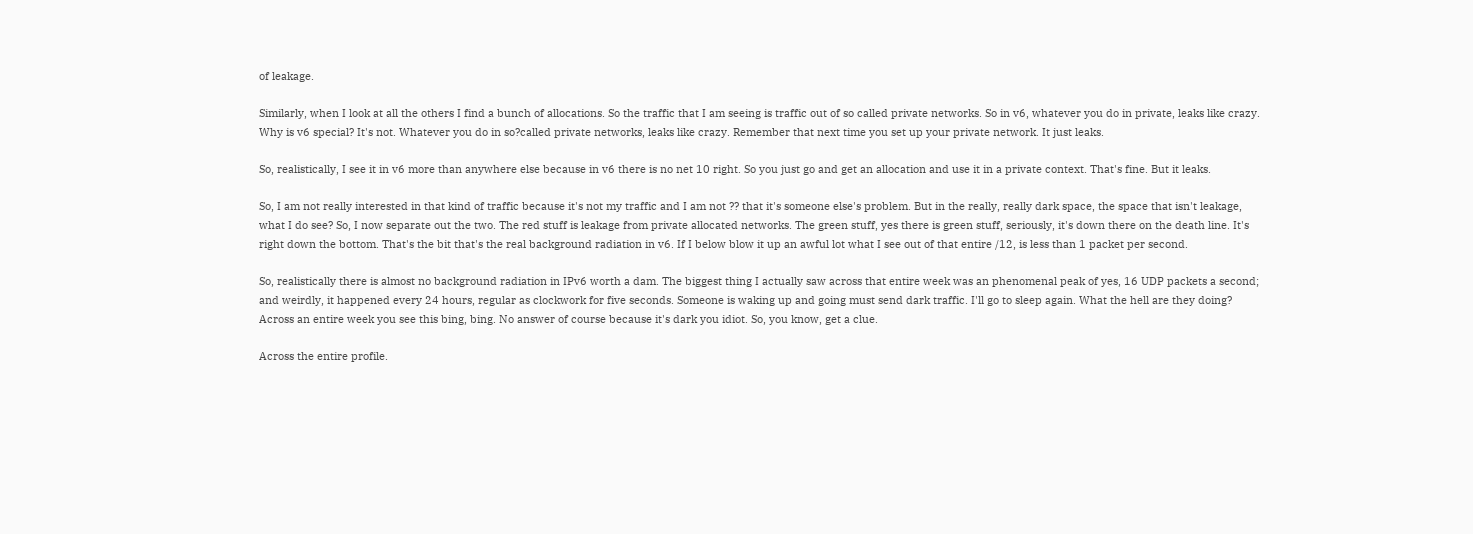of leakage.

Similarly, when I look at all the others I find a bunch of allocations. So the traffic that I am seeing is traffic out of so called private networks. So in v6, whatever you do in private, leaks like crazy. Why is v6 special? It's not. Whatever you do in so?called private networks, leaks like crazy. Remember that next time you set up your private network. It just leaks.

So, realistically, I see it in v6 more than anywhere else because in v6 there is no net 10 right. So you just go and get an allocation and use it in a private context. That's fine. But it leaks.

So, I am not really interested in that kind of traffic because it's not my traffic and I am not ?? that it's someone else's problem. But in the really, really dark space, the space that isn't leakage, what I do see? So, I now separate out the two. The red stuff is leakage from private allocated networks. The green stuff, yes there is green stuff, seriously, it's down there on the death line. It's right down the bottom. That's the bit that's the real background radiation in v6. If I below blow it up an awful lot what I see out of that entire /12, is less than 1 packet per second.

So, realistically there is almost no background radiation in IPv6 worth a dam. The biggest thing I actually saw across that entire week was an phenomenal peak of yes, 16 UDP packets a second; and weirdly, it happened every 24 hours, regular as clockwork for five seconds. Someone is waking up and going must send dark traffic. I'll go to sleep again. What the hell are they doing? Across an entire week you see this bing, bing. No answer of course because it's dark you idiot. So, you know, get a clue.

Across the entire profile.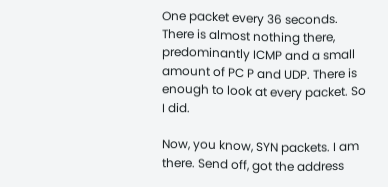One packet every 36 seconds. There is almost nothing there, predominantly ICMP and a small amount of PC P and UDP. There is enough to look at every packet. So I did.

Now, you know, SYN packets. I am there. Send off, got the address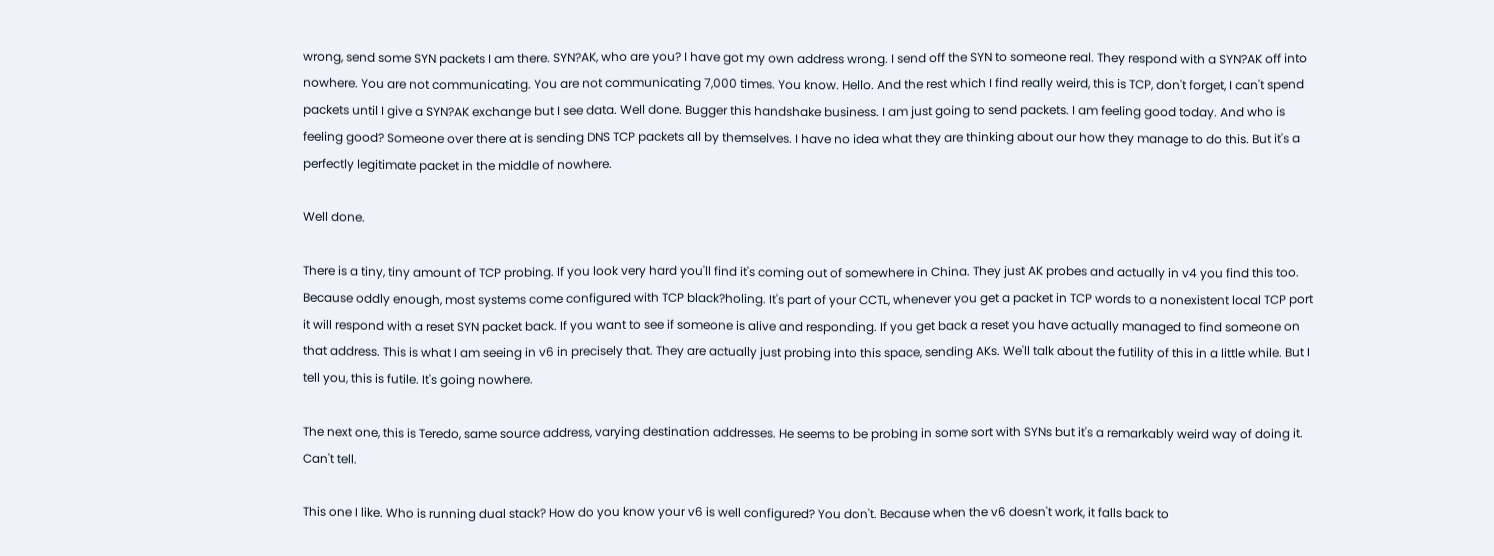wrong, send some SYN packets I am there. SYN?AK, who are you? I have got my own address wrong. I send off the SYN to someone real. They respond with a SYN?AK off into nowhere. You are not communicating. You are not communicating 7,000 times. You know. Hello. And the rest which I find really weird, this is TCP, don't forget, I can't spend packets until I give a SYN?AK exchange but I see data. Well done. Bugger this handshake business. I am just going to send packets. I am feeling good today. And who is feeling good? Someone over there at is sending DNS TCP packets all by themselves. I have no idea what they are thinking about our how they manage to do this. But it's a perfectly legitimate packet in the middle of nowhere.

Well done.

There is a tiny, tiny amount of TCP probing. If you look very hard you'll find it's coming out of somewhere in China. They just AK probes and actually in v4 you find this too. Because oddly enough, most systems come configured with TCP black?holing. It's part of your CCTL, whenever you get a packet in TCP words to a nonexistent local TCP port it will respond with a reset SYN packet back. If you want to see if someone is alive and responding. If you get back a reset you have actually managed to find someone on that address. This is what I am seeing in v6 in precisely that. They are actually just probing into this space, sending AKs. We'll talk about the futility of this in a little while. But I tell you, this is futile. It's going nowhere.

The next one, this is Teredo, same source address, varying destination addresses. He seems to be probing in some sort with SYNs but it's a remarkably weird way of doing it. Can't tell.

This one I like. Who is running dual stack? How do you know your v6 is well configured? You don't. Because when the v6 doesn't work, it falls back to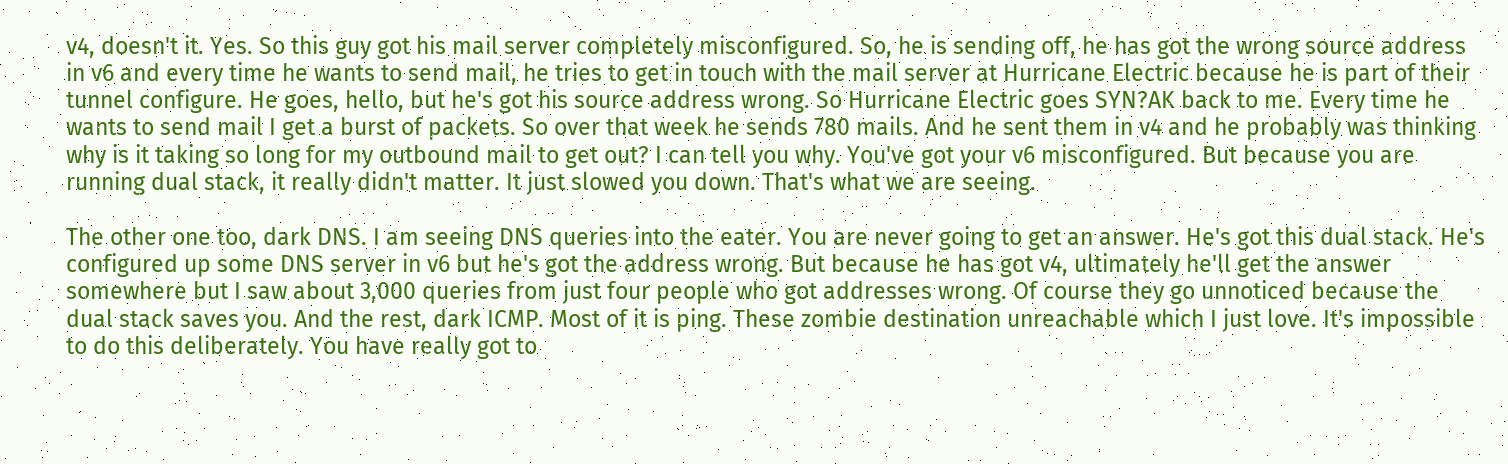v4, doesn't it. Yes. So this guy got his mail server completely misconfigured. So, he is sending off, he has got the wrong source address in v6 and every time he wants to send mail, he tries to get in touch with the mail server at Hurricane Electric because he is part of their tunnel configure. He goes, hello, but he's got his source address wrong. So Hurricane Electric goes SYN?AK back to me. Every time he wants to send mail I get a burst of packets. So over that week he sends 780 mails. And he sent them in v4 and he probably was thinking why is it taking so long for my outbound mail to get out? I can tell you why. You've got your v6 misconfigured. But because you are running dual stack, it really didn't matter. It just slowed you down. That's what we are seeing.

The other one too, dark DNS. I am seeing DNS queries into the eater. You are never going to get an answer. He's got this dual stack. He's configured up some DNS server in v6 but he's got the address wrong. But because he has got v4, ultimately he'll get the answer somewhere but I saw about 3,000 queries from just four people who got addresses wrong. Of course they go unnoticed because the dual stack saves you. And the rest, dark ICMP. Most of it is ping. These zombie destination unreachable which I just love. It's impossible to do this deliberately. You have really got to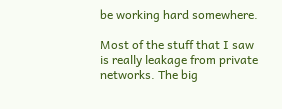be working hard somewhere.

Most of the stuff that I saw is really leakage from private networks. The big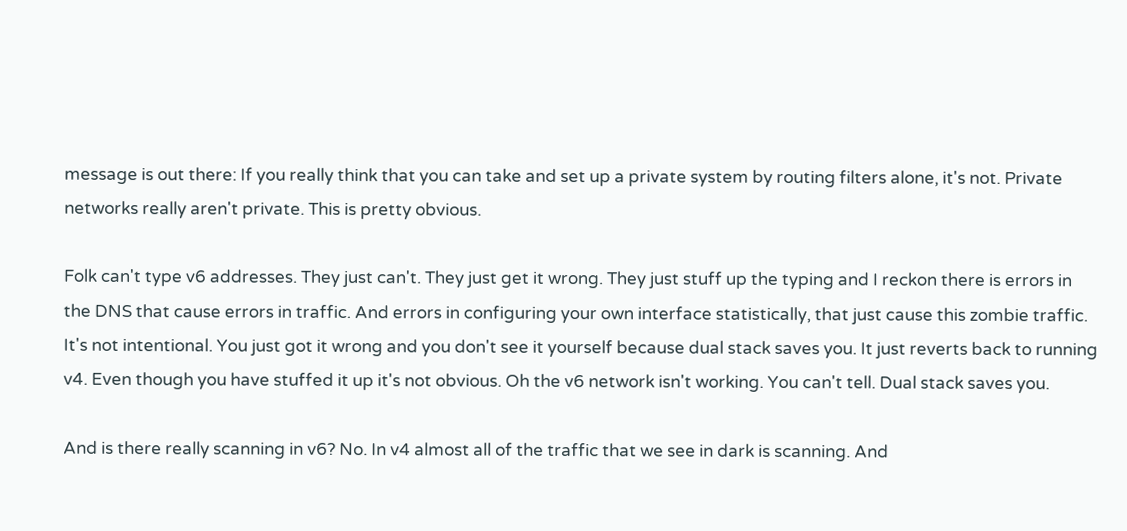message is out there: If you really think that you can take and set up a private system by routing filters alone, it's not. Private networks really aren't private. This is pretty obvious.

Folk can't type v6 addresses. They just can't. They just get it wrong. They just stuff up the typing and I reckon there is errors in the DNS that cause errors in traffic. And errors in configuring your own interface statistically, that just cause this zombie traffic. It's not intentional. You just got it wrong and you don't see it yourself because dual stack saves you. It just reverts back to running v4. Even though you have stuffed it up it's not obvious. Oh the v6 network isn't working. You can't tell. Dual stack saves you.

And is there really scanning in v6? No. In v4 almost all of the traffic that we see in dark is scanning. And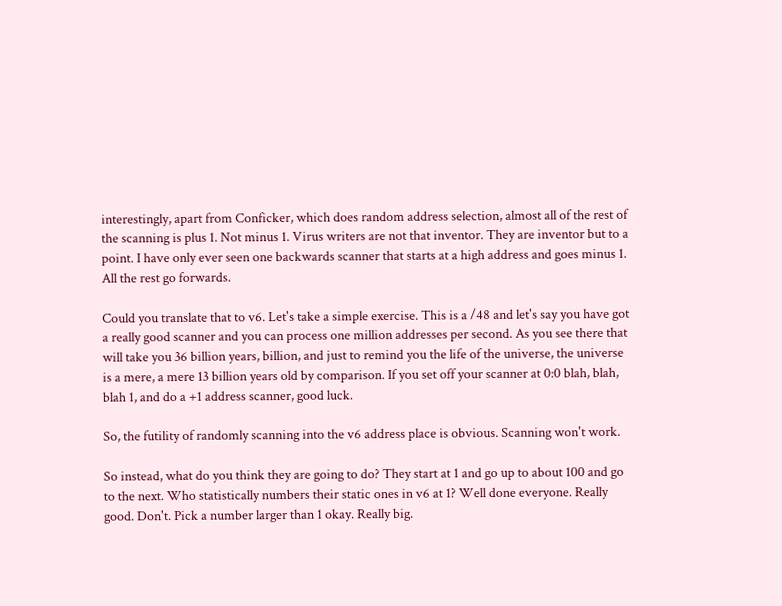interestingly, apart from Conficker, which does random address selection, almost all of the rest of the scanning is plus 1. Not minus 1. Virus writers are not that inventor. They are inventor but to a point. I have only ever seen one backwards scanner that starts at a high address and goes minus 1. All the rest go forwards.

Could you translate that to v6. Let's take a simple exercise. This is a /48 and let's say you have got a really good scanner and you can process one million addresses per second. As you see there that will take you 36 billion years, billion, and just to remind you the life of the universe, the universe is a mere, a mere 13 billion years old by comparison. If you set off your scanner at 0:0 blah, blah, blah 1, and do a +1 address scanner, good luck.

So, the futility of randomly scanning into the v6 address place is obvious. Scanning won't work.

So instead, what do you think they are going to do? They start at 1 and go up to about 100 and go to the next. Who statistically numbers their static ones in v6 at 1? Well done everyone. Really good. Don't. Pick a number larger than 1 okay. Really big.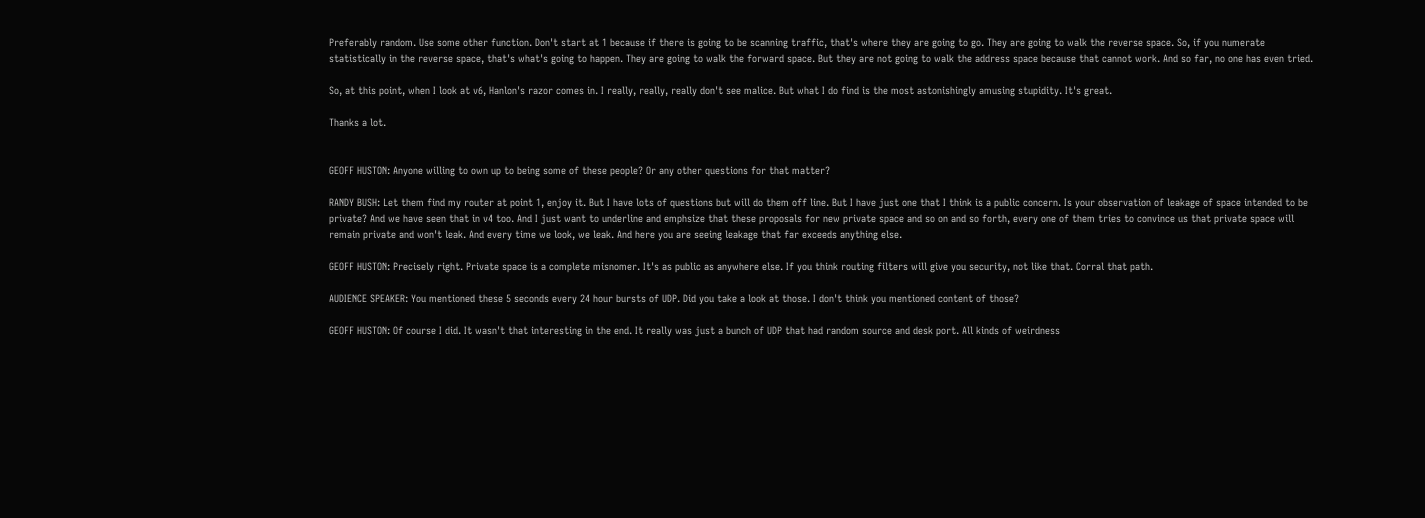Preferably random. Use some other function. Don't start at 1 because if there is going to be scanning traffic, that's where they are going to go. They are going to walk the reverse space. So, if you numerate statistically in the reverse space, that's what's going to happen. They are going to walk the forward space. But they are not going to walk the address space because that cannot work. And so far, no one has even tried.

So, at this point, when I look at v6, Hanlon's razor comes in. I really, really, really don't see malice. But what I do find is the most astonishingly amusing stupidity. It's great.

Thanks a lot.


GEOFF HUSTON: Anyone willing to own up to being some of these people? Or any other questions for that matter?

RANDY BUSH: Let them find my router at point 1, enjoy it. But I have lots of questions but will do them off line. But I have just one that I think is a public concern. Is your observation of leakage of space intended to be private? And we have seen that in v4 too. And I just want to underline and emphsize that these proposals for new private space and so on and so forth, every one of them tries to convince us that private space will remain private and won't leak. And every time we look, we leak. And here you are seeing leakage that far exceeds anything else.

GEOFF HUSTON: Precisely right. Private space is a complete misnomer. It's as public as anywhere else. If you think routing filters will give you security, not like that. Corral that path.

AUDIENCE SPEAKER: You mentioned these 5 seconds every 24 hour bursts of UDP. Did you take a look at those. I don't think you mentioned content of those?

GEOFF HUSTON: Of course I did. It wasn't that interesting in the end. It really was just a bunch of UDP that had random source and desk port. All kinds of weirdness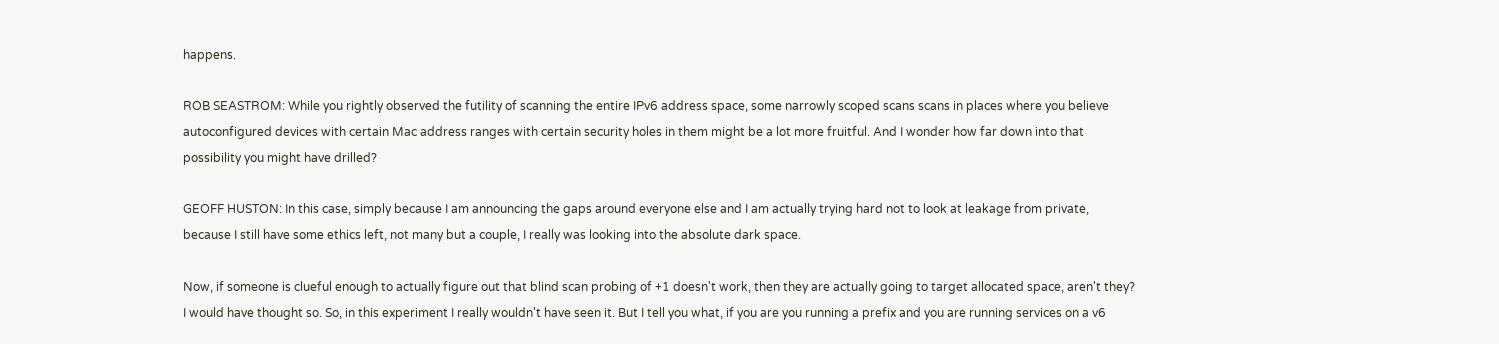happens.

ROB SEASTROM: While you rightly observed the futility of scanning the entire IPv6 address space, some narrowly scoped scans scans in places where you believe autoconfigured devices with certain Mac address ranges with certain security holes in them might be a lot more fruitful. And I wonder how far down into that possibility you might have drilled?

GEOFF HUSTON: In this case, simply because I am announcing the gaps around everyone else and I am actually trying hard not to look at leakage from private, because I still have some ethics left, not many but a couple, I really was looking into the absolute dark space.

Now, if someone is clueful enough to actually figure out that blind scan probing of +1 doesn't work, then they are actually going to target allocated space, aren't they? I would have thought so. So, in this experiment I really wouldn't have seen it. But I tell you what, if you are you running a prefix and you are running services on a v6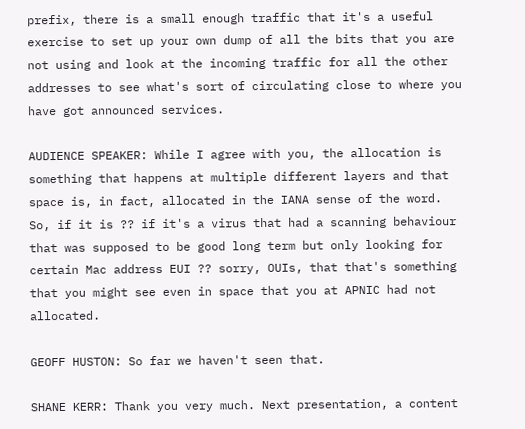prefix, there is a small enough traffic that it's a useful exercise to set up your own dump of all the bits that you are not using and look at the incoming traffic for all the other addresses to see what's sort of circulating close to where you have got announced services.

AUDIENCE SPEAKER: While I agree with you, the allocation is something that happens at multiple different layers and that space is, in fact, allocated in the IANA sense of the word. So, if it is ?? if it's a virus that had a scanning behaviour that was supposed to be good long term but only looking for certain Mac address EUI ?? sorry, OUIs, that that's something that you might see even in space that you at APNIC had not allocated.

GEOFF HUSTON: So far we haven't seen that.

SHANE KERR: Thank you very much. Next presentation, a content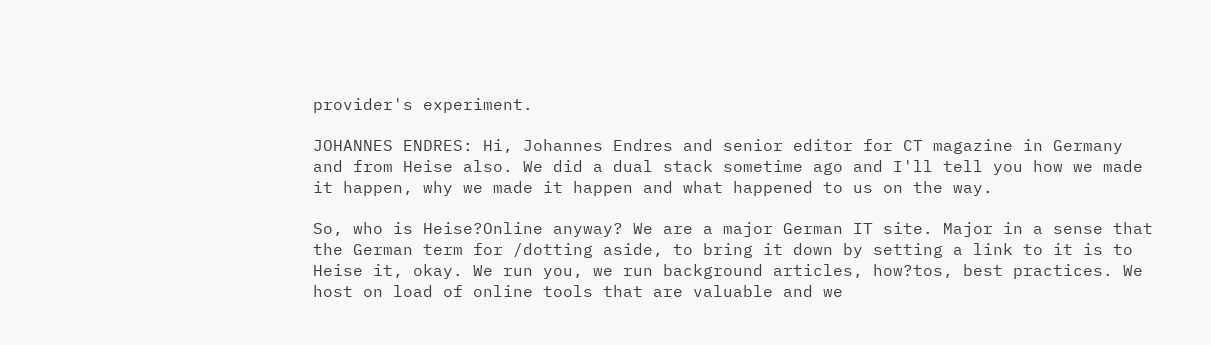provider's experiment.

JOHANNES ENDRES: Hi, Johannes Endres and senior editor for CT magazine in Germany and from Heise also. We did a dual stack sometime ago and I'll tell you how we made it happen, why we made it happen and what happened to us on the way.

So, who is Heise?Online anyway? We are a major German IT site. Major in a sense that the German term for /dotting aside, to bring it down by setting a link to it is to Heise it, okay. We run you, we run background articles, how?tos, best practices. We host on load of online tools that are valuable and we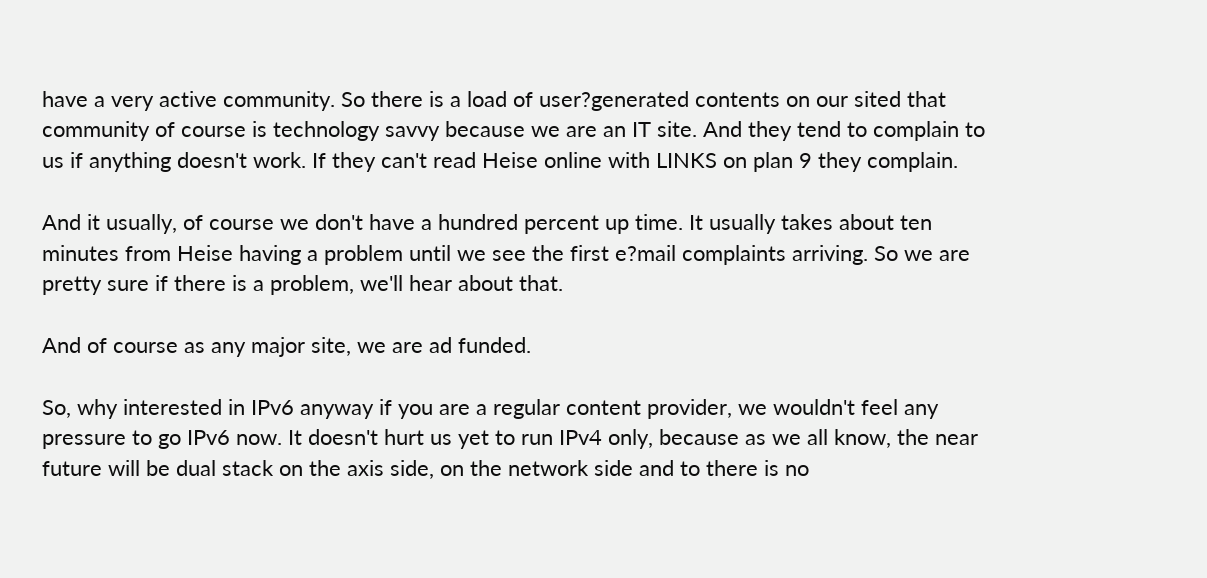have a very active community. So there is a load of user?generated contents on our sited that community of course is technology savvy because we are an IT site. And they tend to complain to us if anything doesn't work. If they can't read Heise online with LINKS on plan 9 they complain.

And it usually, of course we don't have a hundred percent up time. It usually takes about ten minutes from Heise having a problem until we see the first e?mail complaints arriving. So we are pretty sure if there is a problem, we'll hear about that.

And of course as any major site, we are ad funded.

So, why interested in IPv6 anyway if you are a regular content provider, we wouldn't feel any pressure to go IPv6 now. It doesn't hurt us yet to run IPv4 only, because as we all know, the near future will be dual stack on the axis side, on the network side and to there is no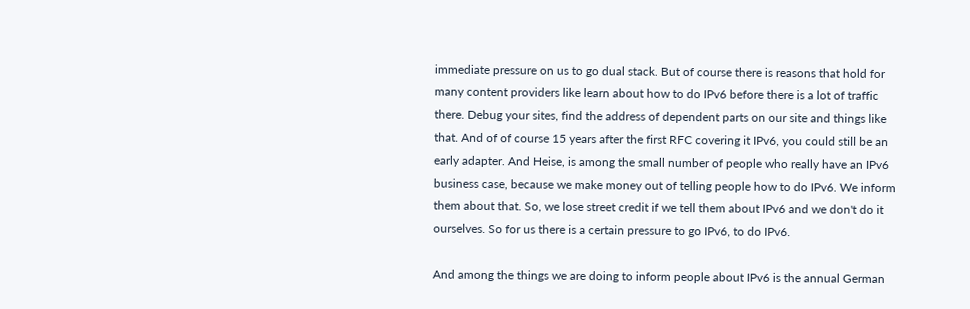immediate pressure on us to go dual stack. But of course there is reasons that hold for many content providers like learn about how to do IPv6 before there is a lot of traffic there. Debug your sites, find the address of dependent parts on our site and things like that. And of of course 15 years after the first RFC covering it IPv6, you could still be an early adapter. And Heise, is among the small number of people who really have an IPv6 business case, because we make money out of telling people how to do IPv6. We inform them about that. So, we lose street credit if we tell them about IPv6 and we don't do it ourselves. So for us there is a certain pressure to go IPv6, to do IPv6.

And among the things we are doing to inform people about IPv6 is the annual German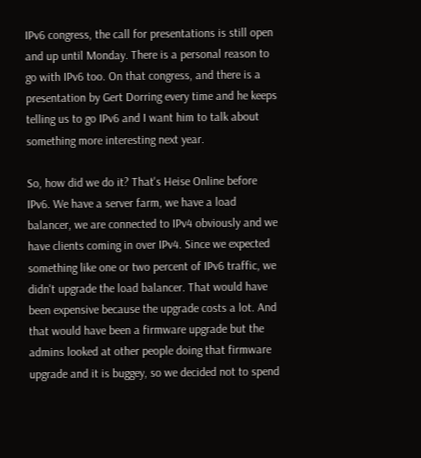IPv6 congress, the call for presentations is still open and up until Monday. There is a personal reason to go with IPv6 too. On that congress, and there is a presentation by Gert Dorring every time and he keeps telling us to go IPv6 and I want him to talk about something more interesting next year.

So, how did we do it? That's Heise Online before IPv6. We have a server farm, we have a load balancer, we are connected to IPv4 obviously and we have clients coming in over IPv4. Since we expected something like one or two percent of IPv6 traffic, we didn't upgrade the load balancer. That would have been expensive because the upgrade costs a lot. And that would have been a firmware upgrade but the admins looked at other people doing that firmware upgrade and it is buggey, so we decided not to spend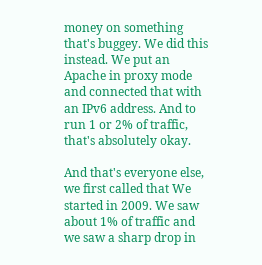money on something that's buggey. We did this instead. We put an Apache in proxy mode and connected that with an IPv6 address. And to run 1 or 2% of traffic, that's absolutely okay.

And that's everyone else, we first called that We started in 2009. We saw about 1% of traffic and we saw a sharp drop in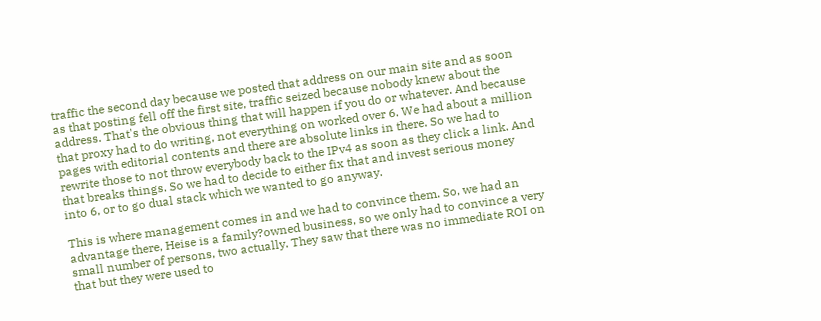traffic the second day because we posted that address on our main site and as soon as that posting fell off the first site, traffic seized because nobody knew about the address. That's the obvious thing that will happen if you do or whatever. And because that proxy had to do writing, not everything on worked over 6. We had about a million pages with editorial contents and there are absolute links in there. So we had to rewrite those to not throw everybody back to the IPv4 as soon as they click a link. And that breaks things. So we had to decide to either fix that and invest serious money into 6, or to go dual stack which we wanted to go anyway.

This is where management comes in and we had to convince them. So, we had an advantage there, Heise is a family?owned business, so we only had to convince a very small number of persons, two actually. They saw that there was no immediate ROI on that but they were used to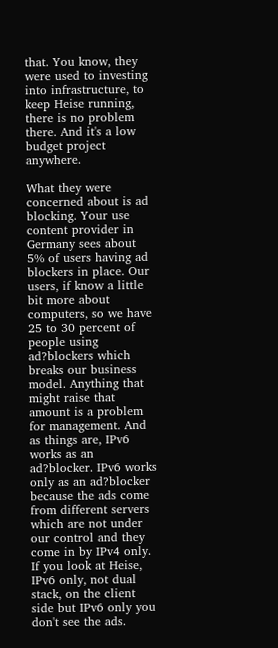that. You know, they were used to investing into infrastructure, to keep Heise running, there is no problem there. And it's a low budget project anywhere.

What they were concerned about is ad blocking. Your use content provider in Germany sees about 5% of users having ad blockers in place. Our users, if know a little bit more about computers, so we have 25 to 30 percent of people using ad?blockers which breaks our business model. Anything that might raise that amount is a problem for management. And as things are, IPv6 works as an ad?blocker. IPv6 works only as an ad?blocker because the ads come from different servers which are not under our control and they come in by IPv4 only. If you look at Heise, IPv6 only, not dual stack, on the client side but IPv6 only you don't see the ads.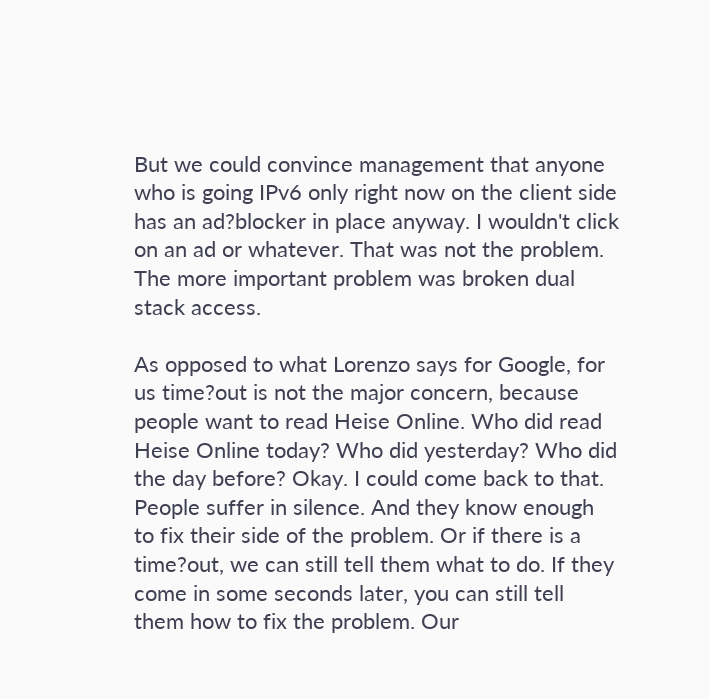But we could convince management that anyone who is going IPv6 only right now on the client side has an ad?blocker in place anyway. I wouldn't click on an ad or whatever. That was not the problem. The more important problem was broken dual stack access.

As opposed to what Lorenzo says for Google, for us time?out is not the major concern, because people want to read Heise Online. Who did read Heise Online today? Who did yesterday? Who did the day before? Okay. I could come back to that. People suffer in silence. And they know enough to fix their side of the problem. Or if there is a time?out, we can still tell them what to do. If they come in some seconds later, you can still tell them how to fix the problem. Our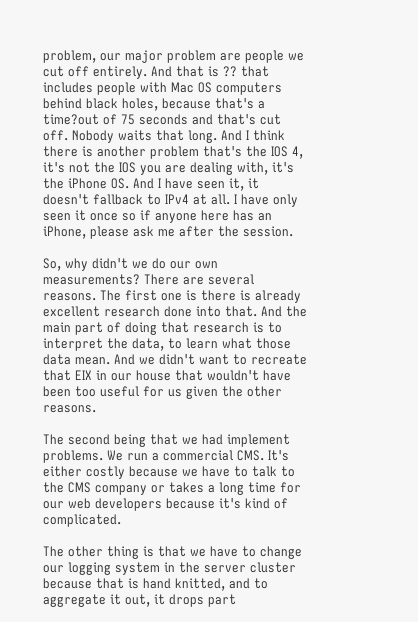problem, our major problem are people we cut off entirely. And that is ?? that includes people with Mac OS computers behind black holes, because that's a time?out of 75 seconds and that's cut off. Nobody waits that long. And I think there is another problem that's the IOS 4, it's not the IOS you are dealing with, it's the iPhone OS. And I have seen it, it doesn't fallback to IPv4 at all. I have only seen it once so if anyone here has an iPhone, please ask me after the session.

So, why didn't we do our own measurements? There are several reasons. The first one is there is already excellent research done into that. And the main part of doing that research is to interpret the data, to learn what those data mean. And we didn't want to recreate that EIX in our house that wouldn't have been too useful for us given the other reasons.

The second being that we had implement problems. We run a commercial CMS. It's either costly because we have to talk to the CMS company or takes a long time for our web developers because it's kind of complicated.

The other thing is that we have to change our logging system in the server cluster because that is hand knitted, and to aggregate it out, it drops part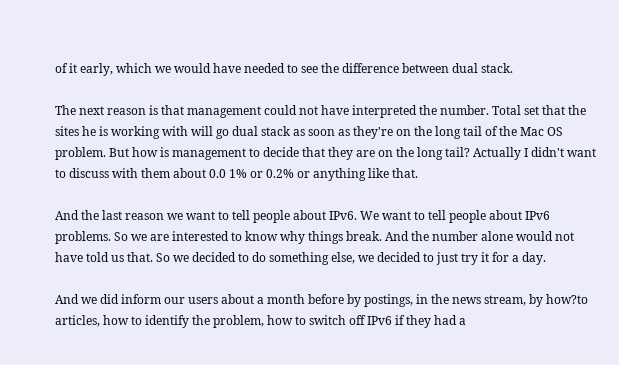of it early, which we would have needed to see the difference between dual stack.

The next reason is that management could not have interpreted the number. Total set that the sites he is working with will go dual stack as soon as they're on the long tail of the Mac OS problem. But how is management to decide that they are on the long tail? Actually I didn't want to discuss with them about 0.0 1% or 0.2% or anything like that.

And the last reason we want to tell people about IPv6. We want to tell people about IPv6 problems. So we are interested to know why things break. And the number alone would not have told us that. So we decided to do something else, we decided to just try it for a day.

And we did inform our users about a month before by postings, in the news stream, by how?to articles, how to identify the problem, how to switch off IPv6 if they had a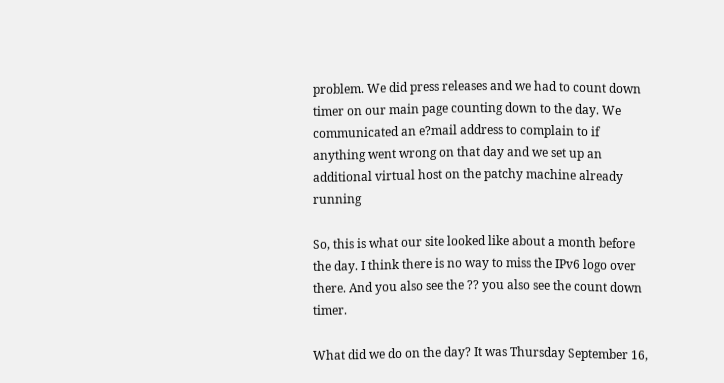problem. We did press releases and we had to count down timer on our main page counting down to the day. We communicated an e?mail address to complain to if anything went wrong on that day and we set up an additional virtual host on the patchy machine already running

So, this is what our site looked like about a month before the day. I think there is no way to miss the IPv6 logo over there. And you also see the ?? you also see the count down timer.

What did we do on the day? It was Thursday September 16,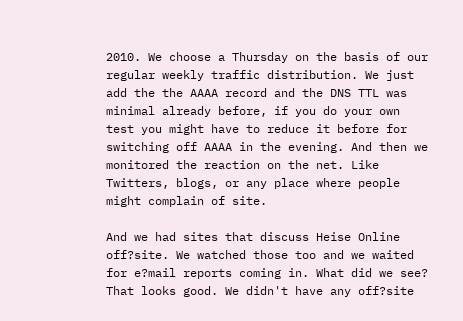2010. We choose a Thursday on the basis of our regular weekly traffic distribution. We just add the the AAAA record and the DNS TTL was minimal already before, if you do your own test you might have to reduce it before for switching off AAAA in the evening. And then we monitored the reaction on the net. Like Twitters, blogs, or any place where people might complain of site.

And we had sites that discuss Heise Online off?site. We watched those too and we waited for e?mail reports coming in. What did we see? That looks good. We didn't have any off?site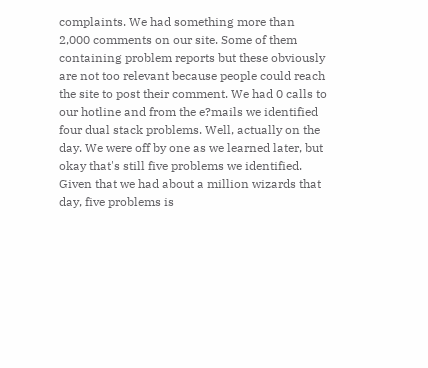complaints. We had something more than 2,000 comments on our site. Some of them containing problem reports but these obviously are not too relevant because people could reach the site to post their comment. We had 0 calls to our hotline and from the e?mails we identified four dual stack problems. Well, actually on the day. We were off by one as we learned later, but okay that's still five problems we identified. Given that we had about a million wizards that day, five problems is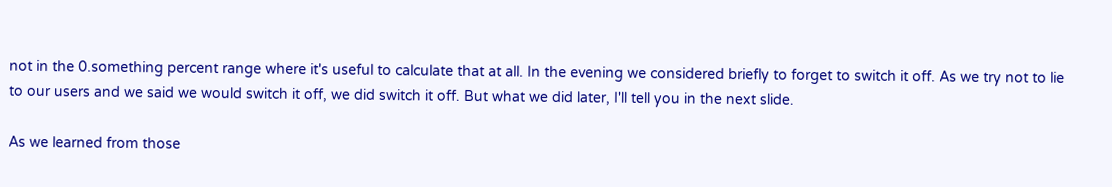not in the 0.something percent range where it's useful to calculate that at all. In the evening we considered briefly to forget to switch it off. As we try not to lie to our users and we said we would switch it off, we did switch it off. But what we did later, I'll tell you in the next slide.

As we learned from those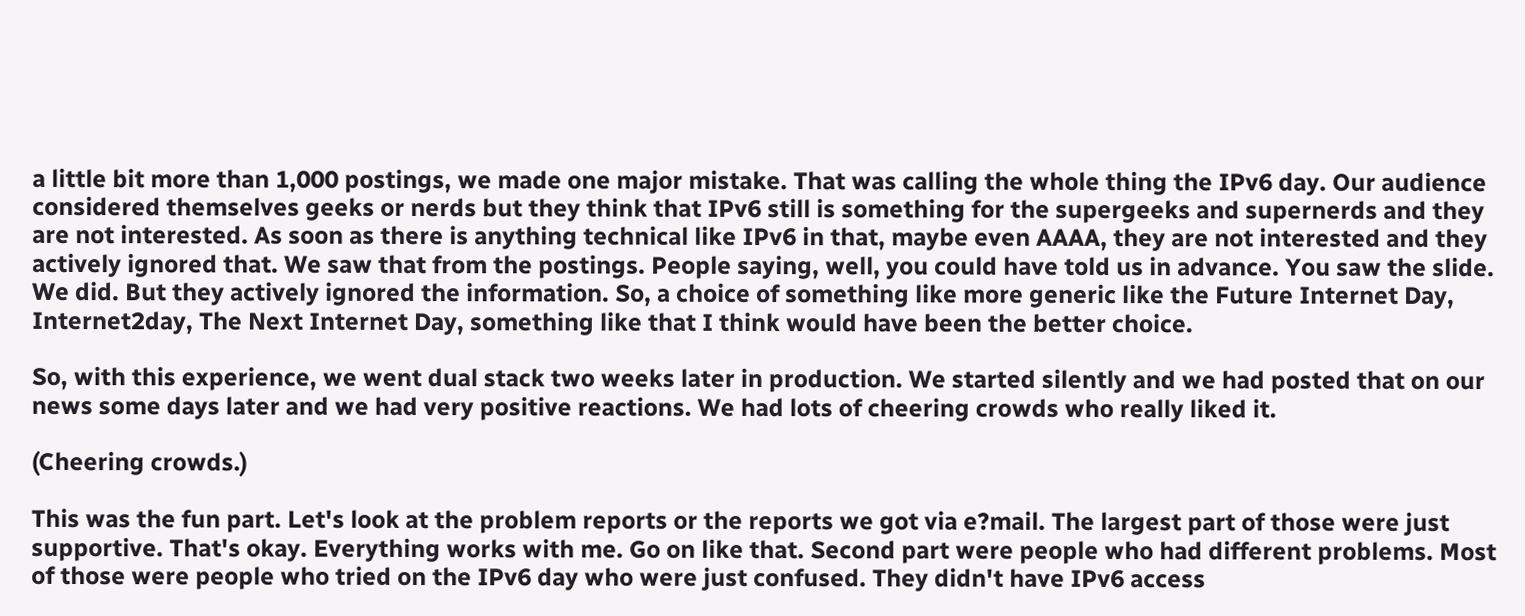a little bit more than 1,000 postings, we made one major mistake. That was calling the whole thing the IPv6 day. Our audience considered themselves geeks or nerds but they think that IPv6 still is something for the supergeeks and supernerds and they are not interested. As soon as there is anything technical like IPv6 in that, maybe even AAAA, they are not interested and they actively ignored that. We saw that from the postings. People saying, well, you could have told us in advance. You saw the slide. We did. But they actively ignored the information. So, a choice of something like more generic like the Future Internet Day, Internet2day, The Next Internet Day, something like that I think would have been the better choice.

So, with this experience, we went dual stack two weeks later in production. We started silently and we had posted that on our news some days later and we had very positive reactions. We had lots of cheering crowds who really liked it.

(Cheering crowds.)

This was the fun part. Let's look at the problem reports or the reports we got via e?mail. The largest part of those were just supportive. That's okay. Everything works with me. Go on like that. Second part were people who had different problems. Most of those were people who tried on the IPv6 day who were just confused. They didn't have IPv6 access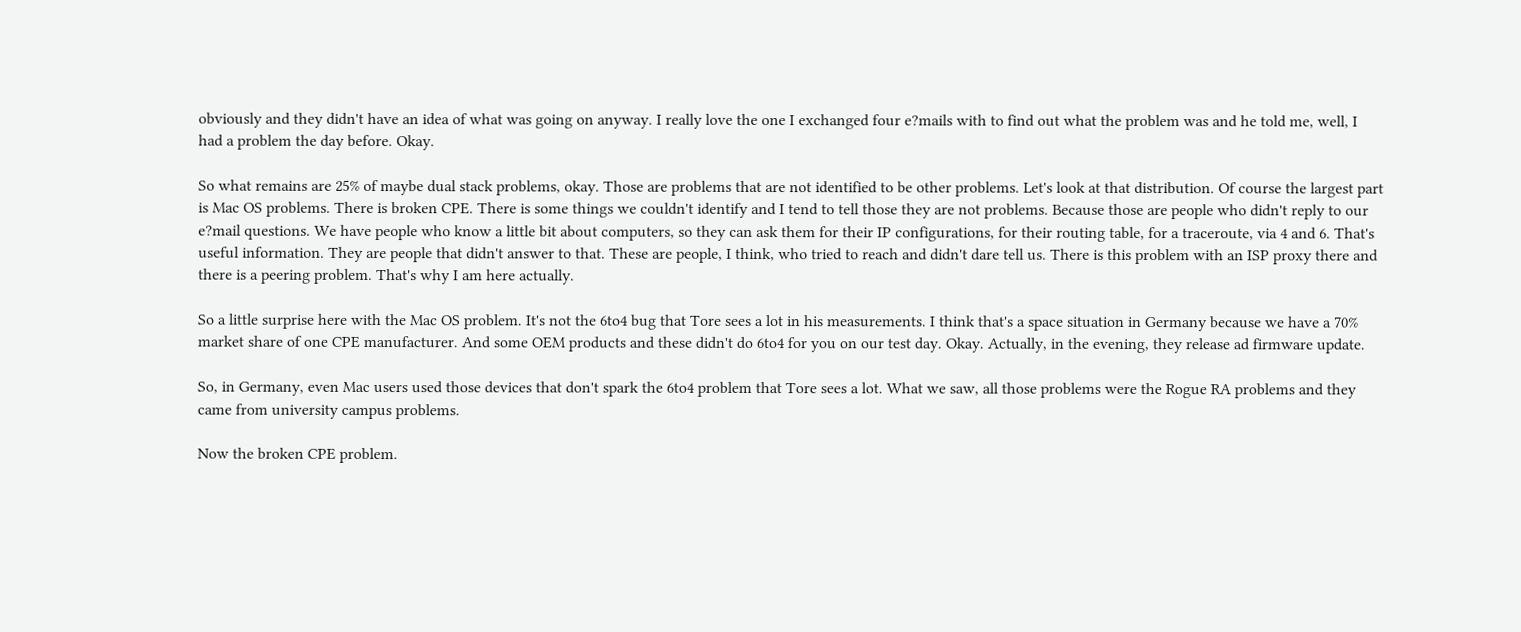obviously and they didn't have an idea of what was going on anyway. I really love the one I exchanged four e?mails with to find out what the problem was and he told me, well, I had a problem the day before. Okay.

So what remains are 25% of maybe dual stack problems, okay. Those are problems that are not identified to be other problems. Let's look at that distribution. Of course the largest part is Mac OS problems. There is broken CPE. There is some things we couldn't identify and I tend to tell those they are not problems. Because those are people who didn't reply to our e?mail questions. We have people who know a little bit about computers, so they can ask them for their IP configurations, for their routing table, for a traceroute, via 4 and 6. That's useful information. They are people that didn't answer to that. These are people, I think, who tried to reach and didn't dare tell us. There is this problem with an ISP proxy there and there is a peering problem. That's why I am here actually.

So a little surprise here with the Mac OS problem. It's not the 6to4 bug that Tore sees a lot in his measurements. I think that's a space situation in Germany because we have a 70% market share of one CPE manufacturer. And some OEM products and these didn't do 6to4 for you on our test day. Okay. Actually, in the evening, they release ad firmware update.

So, in Germany, even Mac users used those devices that don't spark the 6to4 problem that Tore sees a lot. What we saw, all those problems were the Rogue RA problems and they came from university campus problems.

Now the broken CPE problem.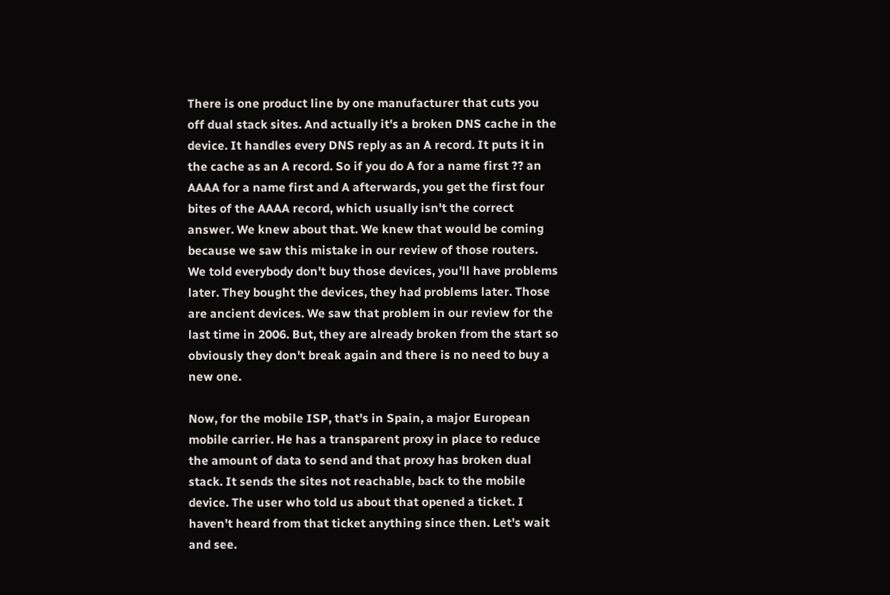There is one product line by one manufacturer that cuts you off dual stack sites. And actually it's a broken DNS cache in the device. It handles every DNS reply as an A record. It puts it in the cache as an A record. So if you do A for a name first ?? an AAAA for a name first and A afterwards, you get the first four bites of the AAAA record, which usually isn't the correct answer. We knew about that. We knew that would be coming because we saw this mistake in our review of those routers. We told everybody don't buy those devices, you'll have problems later. They bought the devices, they had problems later. Those are ancient devices. We saw that problem in our review for the last time in 2006. But, they are already broken from the start so obviously they don't break again and there is no need to buy a new one.

Now, for the mobile ISP, that's in Spain, a major European mobile carrier. He has a transparent proxy in place to reduce the amount of data to send and that proxy has broken dual stack. It sends the sites not reachable, back to the mobile device. The user who told us about that opened a ticket. I haven't heard from that ticket anything since then. Let's wait and see.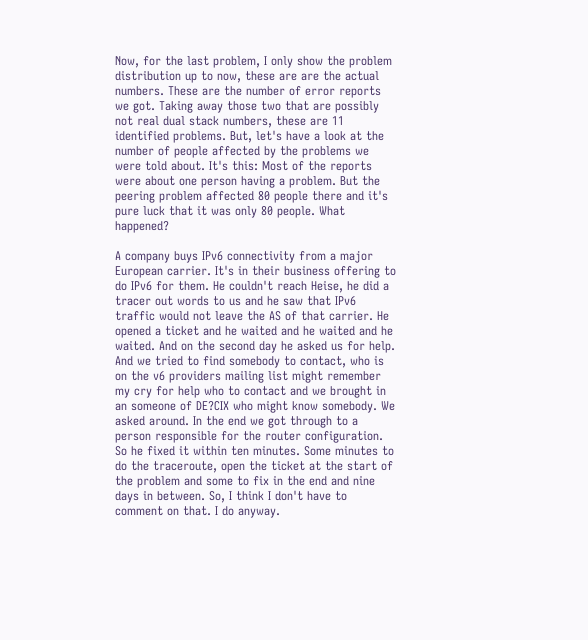Now, for the last problem, I only show the problem distribution up to now, these are are the actual numbers. These are the number of error reports we got. Taking away those two that are possibly not real dual stack numbers, these are 11 identified problems. But, let's have a look at the number of people affected by the problems we were told about. It's this: Most of the reports were about one person having a problem. But the peering problem affected 80 people there and it's pure luck that it was only 80 people. What happened?

A company buys IPv6 connectivity from a major European carrier. It's in their business offering to do IPv6 for them. He couldn't reach Heise, he did a tracer out words to us and he saw that IPv6 traffic would not leave the AS of that carrier. He opened a ticket and he waited and he waited and he waited. And on the second day he asked us for help. And we tried to find somebody to contact, who is on the v6 providers mailing list might remember my cry for help who to contact and we brought in an someone of DE?CIX who might know somebody. We asked around. In the end we got through to a person responsible for the router configuration. So he fixed it within ten minutes. Some minutes to do the traceroute, open the ticket at the start of the problem and some to fix in the end and nine days in between. So, I think I don't have to comment on that. I do anyway.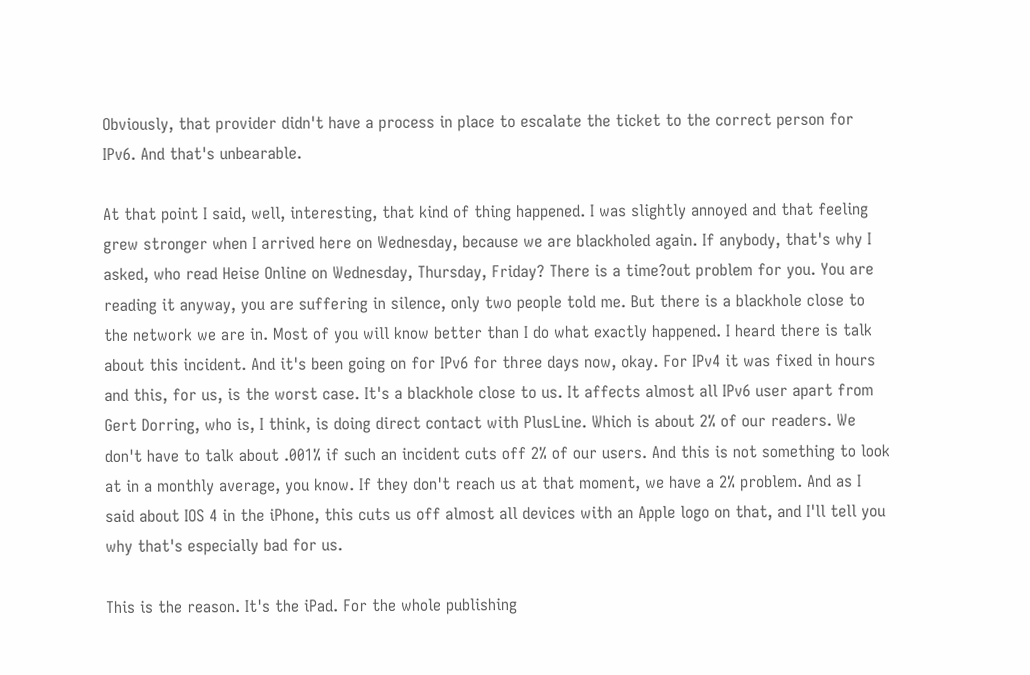Obviously, that provider didn't have a process in place to escalate the ticket to the correct person for IPv6. And that's unbearable.

At that point I said, well, interesting, that kind of thing happened. I was slightly annoyed and that feeling grew stronger when I arrived here on Wednesday, because we are blackholed again. If anybody, that's why I asked, who read Heise Online on Wednesday, Thursday, Friday? There is a time?out problem for you. You are reading it anyway, you are suffering in silence, only two people told me. But there is a blackhole close to the network we are in. Most of you will know better than I do what exactly happened. I heard there is talk about this incident. And it's been going on for IPv6 for three days now, okay. For IPv4 it was fixed in hours and this, for us, is the worst case. It's a blackhole close to us. It affects almost all IPv6 user apart from Gert Dorring, who is, I think, is doing direct contact with PlusLine. Which is about 2% of our readers. We don't have to talk about .001% if such an incident cuts off 2% of our users. And this is not something to look at in a monthly average, you know. If they don't reach us at that moment, we have a 2% problem. And as I said about IOS 4 in the iPhone, this cuts us off almost all devices with an Apple logo on that, and I'll tell you why that's especially bad for us.

This is the reason. It's the iPad. For the whole publishing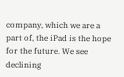company, which we are a part of, the iPad is the hope for the future. We see declining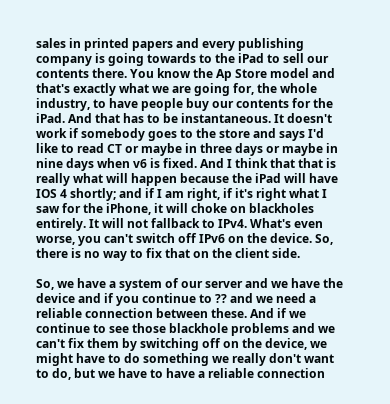sales in printed papers and every publishing company is going towards to the iPad to sell our contents there. You know the Ap Store model and that's exactly what we are going for, the whole industry, to have people buy our contents for the iPad. And that has to be instantaneous. It doesn't work if somebody goes to the store and says I'd like to read CT or maybe in three days or maybe in nine days when v6 is fixed. And I think that that is really what will happen because the iPad will have IOS 4 shortly; and if I am right, if it's right what I saw for the iPhone, it will choke on blackholes entirely. It will not fallback to IPv4. What's even worse, you can't switch off IPv6 on the device. So, there is no way to fix that on the client side.

So, we have a system of our server and we have the device and if you continue to ?? and we need a reliable connection between these. And if we continue to see those blackhole problems and we can't fix them by switching off on the device, we might have to do something we really don't want to do, but we have to have a reliable connection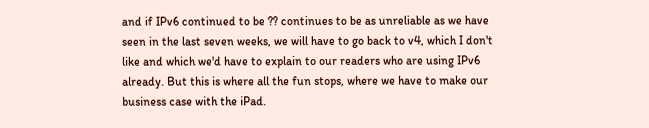and if IPv6 continued to be ?? continues to be as unreliable as we have seen in the last seven weeks, we will have to go back to v4, which I don't like and which we'd have to explain to our readers who are using IPv6 already. But this is where all the fun stops, where we have to make our business case with the iPad.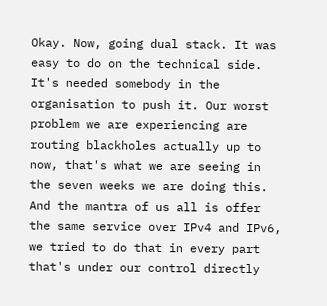Okay. Now, going dual stack. It was easy to do on the technical side. It's needed somebody in the organisation to push it. Our worst problem we are experiencing are routing blackholes actually up to now, that's what we are seeing in the seven weeks we are doing this. And the mantra of us all is offer the same service over IPv4 and IPv6, we tried to do that in every part that's under our control directly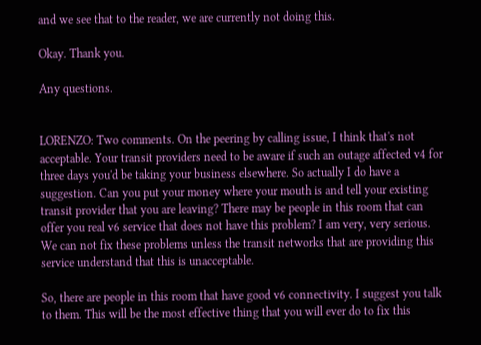and we see that to the reader, we are currently not doing this.

Okay. Thank you.

Any questions.


LORENZO: Two comments. On the peering by calling issue, I think that's not acceptable. Your transit providers need to be aware if such an outage affected v4 for three days you'd be taking your business elsewhere. So actually I do have a suggestion. Can you put your money where your mouth is and tell your existing transit provider that you are leaving? There may be people in this room that can offer you real v6 service that does not have this problem? I am very, very serious. We can not fix these problems unless the transit networks that are providing this service understand that this is unacceptable.

So, there are people in this room that have good v6 connectivity. I suggest you talk to them. This will be the most effective thing that you will ever do to fix this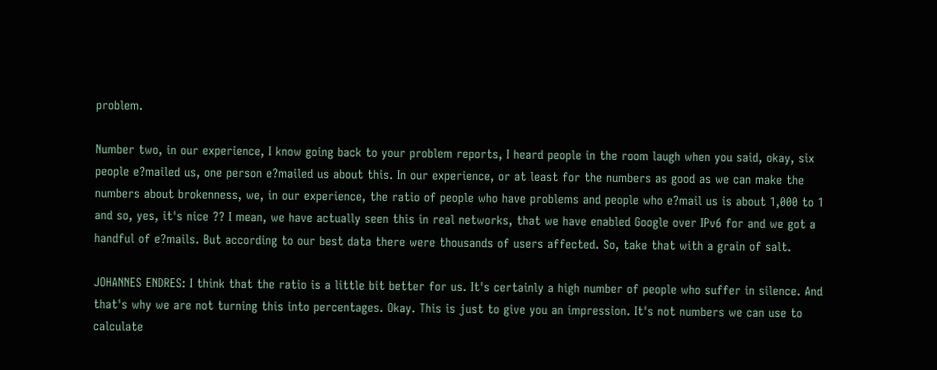problem.

Number two, in our experience, I know going back to your problem reports, I heard people in the room laugh when you said, okay, six people e?mailed us, one person e?mailed us about this. In our experience, or at least for the numbers as good as we can make the numbers about brokenness, we, in our experience, the ratio of people who have problems and people who e?mail us is about 1,000 to 1 and so, yes, it's nice ?? I mean, we have actually seen this in real networks, that we have enabled Google over IPv6 for and we got a handful of e?mails. But according to our best data there were thousands of users affected. So, take that with a grain of salt.

JOHANNES ENDRES: I think that the ratio is a little bit better for us. It's certainly a high number of people who suffer in silence. And that's why we are not turning this into percentages. Okay. This is just to give you an impression. It's not numbers we can use to calculate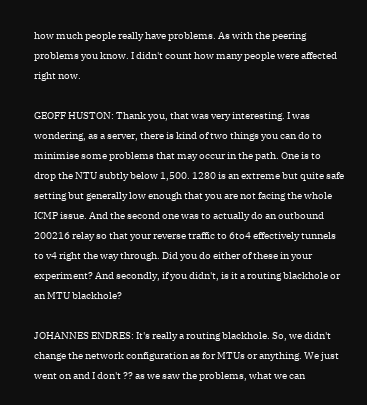how much people really have problems. As with the peering problems you know. I didn't count how many people were affected right now.

GEOFF HUSTON: Thank you, that was very interesting. I was wondering, as a server, there is kind of two things you can do to minimise some problems that may occur in the path. One is to drop the NTU subtly below 1,500. 1280 is an extreme but quite safe setting but generally low enough that you are not facing the whole ICMP issue. And the second one was to actually do an outbound 200216 relay so that your reverse traffic to 6to4 effectively tunnels to v4 right the way through. Did you do either of these in your experiment? And secondly, if you didn't, is it a routing blackhole or an MTU blackhole?

JOHANNES ENDRES: It's really a routing blackhole. So, we didn't change the network configuration as for MTUs or anything. We just went on and I don't ?? as we saw the problems, what we can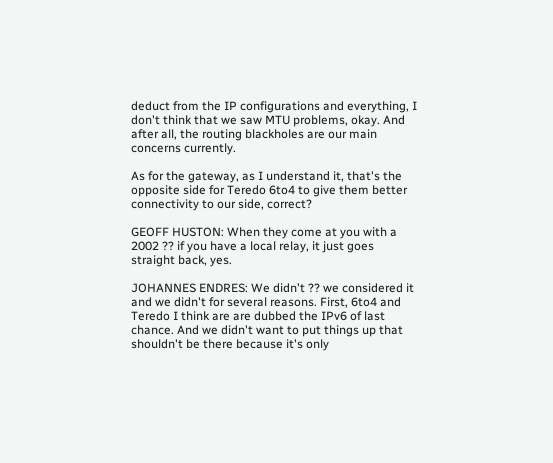deduct from the IP configurations and everything, I don't think that we saw MTU problems, okay. And after all, the routing blackholes are our main concerns currently.

As for the gateway, as I understand it, that's the opposite side for Teredo 6to4 to give them better connectivity to our side, correct?

GEOFF HUSTON: When they come at you with a 2002 ?? if you have a local relay, it just goes straight back, yes.

JOHANNES ENDRES: We didn't ?? we considered it and we didn't for several reasons. First, 6to4 and Teredo I think are are dubbed the IPv6 of last chance. And we didn't want to put things up that shouldn't be there because it's only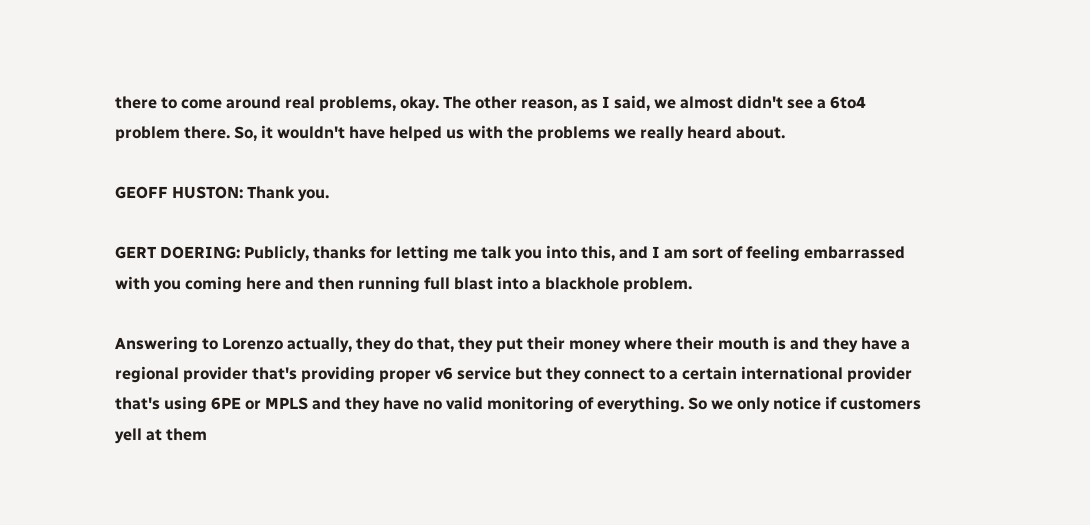there to come around real problems, okay. The other reason, as I said, we almost didn't see a 6to4 problem there. So, it wouldn't have helped us with the problems we really heard about.

GEOFF HUSTON: Thank you.

GERT DOERING: Publicly, thanks for letting me talk you into this, and I am sort of feeling embarrassed with you coming here and then running full blast into a blackhole problem.

Answering to Lorenzo actually, they do that, they put their money where their mouth is and they have a regional provider that's providing proper v6 service but they connect to a certain international provider that's using 6PE or MPLS and they have no valid monitoring of everything. So we only notice if customers yell at them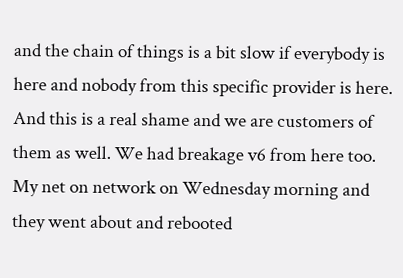and the chain of things is a bit slow if everybody is here and nobody from this specific provider is here. And this is a real shame and we are customers of them as well. We had breakage v6 from here too. My net on network on Wednesday morning and they went about and rebooted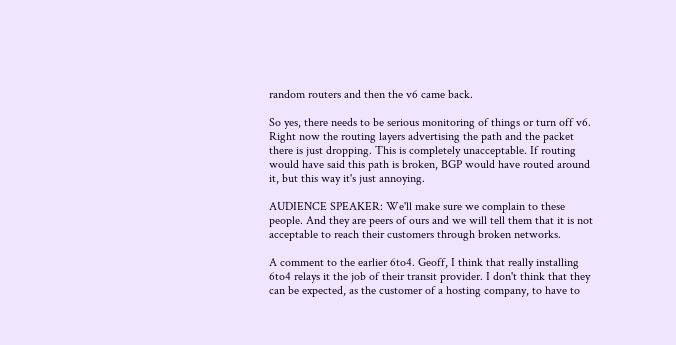random routers and then the v6 came back.

So yes, there needs to be serious monitoring of things or turn off v6. Right now the routing layers advertising the path and the packet there is just dropping. This is completely unacceptable. If routing would have said this path is broken, BGP would have routed around it, but this way it's just annoying.

AUDIENCE SPEAKER: We'll make sure we complain to these people. And they are peers of ours and we will tell them that it is not acceptable to reach their customers through broken networks.

A comment to the earlier 6to4. Geoff, I think that really installing 6to4 relays it the job of their transit provider. I don't think that they can be expected, as the customer of a hosting company, to have to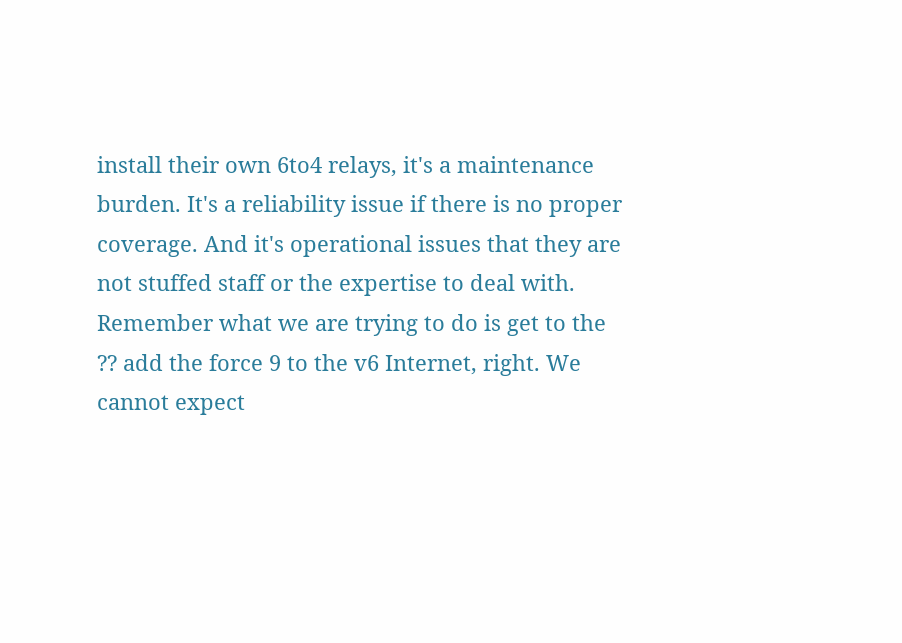install their own 6to4 relays, it's a maintenance burden. It's a reliability issue if there is no proper coverage. And it's operational issues that they are not stuffed staff or the expertise to deal with. Remember what we are trying to do is get to the ?? add the force 9 to the v6 Internet, right. We cannot expect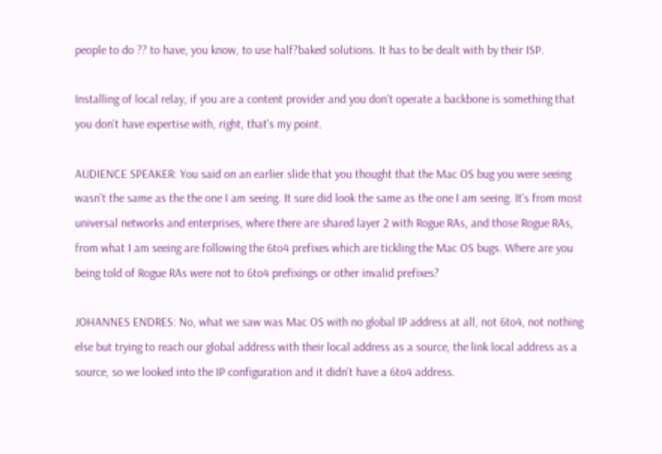people to do ?? to have, you know, to use half?baked solutions. It has to be dealt with by their ISP.

Installing of local relay, if you are a content provider and you don't operate a backbone is something that you don't have expertise with, right, that's my point.

AUDIENCE SPEAKER: You said on an earlier slide that you thought that the Mac OS bug you were seeing wasn't the same as the the one I am seeing. It sure did look the same as the one I am seeing. It's from most universal networks and enterprises, where there are shared layer 2 with Rogue RAs, and those Rogue RAs, from what I am seeing are following the 6to4 prefixes which are tickling the Mac OS bugs. Where are you being told of Rogue RAs were not to 6to4 prefixings or other invalid prefixes?

JOHANNES ENDRES: No, what we saw was Mac OS with no global IP address at all, not 6to4, not nothing else but trying to reach our global address with their local address as a source, the link local address as a source, so we looked into the IP configuration and it didn't have a 6to4 address.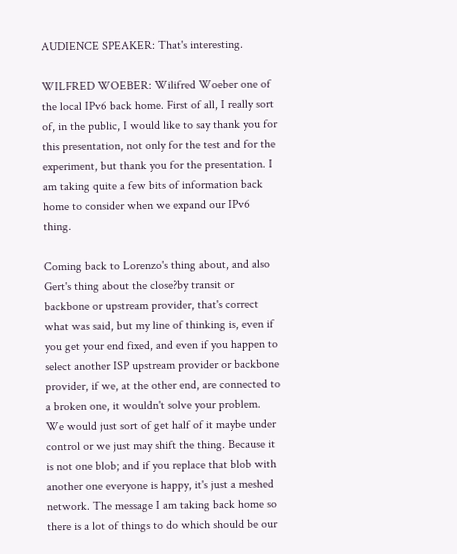AUDIENCE SPEAKER: That's interesting.

WILFRED WOEBER: Wilifred Woeber one of the local IPv6 back home. First of all, I really sort of, in the public, I would like to say thank you for this presentation, not only for the test and for the experiment, but thank you for the presentation. I am taking quite a few bits of information back home to consider when we expand our IPv6 thing.

Coming back to Lorenzo's thing about, and also Gert's thing about the close?by transit or backbone or upstream provider, that's correct what was said, but my line of thinking is, even if you get your end fixed, and even if you happen to select another ISP upstream provider or backbone provider, if we, at the other end, are connected to a broken one, it wouldn't solve your problem. We would just sort of get half of it maybe under control or we just may shift the thing. Because it is not one blob; and if you replace that blob with another one everyone is happy, it's just a meshed network. The message I am taking back home so there is a lot of things to do which should be our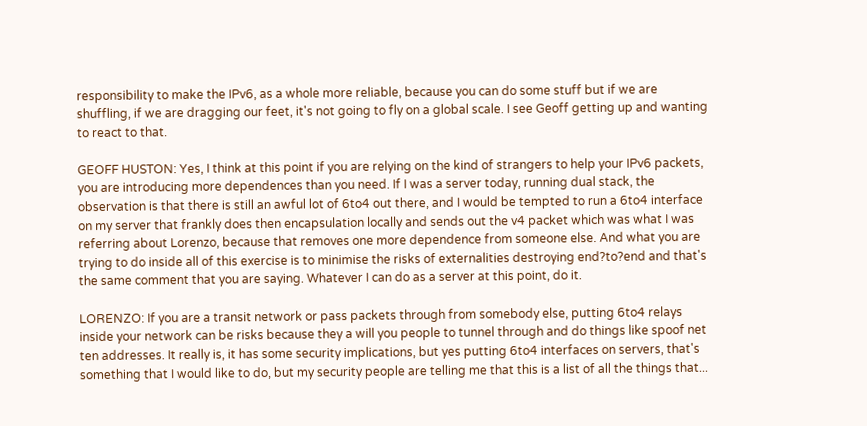responsibility to make the IPv6, as a whole more reliable, because you can do some stuff but if we are shuffling, if we are dragging our feet, it's not going to fly on a global scale. I see Geoff getting up and wanting to react to that.

GEOFF HUSTON: Yes, I think at this point if you are relying on the kind of strangers to help your IPv6 packets, you are introducing more dependences than you need. If I was a server today, running dual stack, the observation is that there is still an awful lot of 6to4 out there, and I would be tempted to run a 6to4 interface on my server that frankly does then encapsulation locally and sends out the v4 packet which was what I was referring about Lorenzo, because that removes one more dependence from someone else. And what you are trying to do inside all of this exercise is to minimise the risks of externalities destroying end?to?end and that's the same comment that you are saying. Whatever I can do as a server at this point, do it.

LORENZO: If you are a transit network or pass packets through from somebody else, putting 6to4 relays inside your network can be risks because they a will you people to tunnel through and do things like spoof net ten addresses. It really is, it has some security implications, but yes putting 6to4 interfaces on servers, that's something that I would like to do, but my security people are telling me that this is a list of all the things that...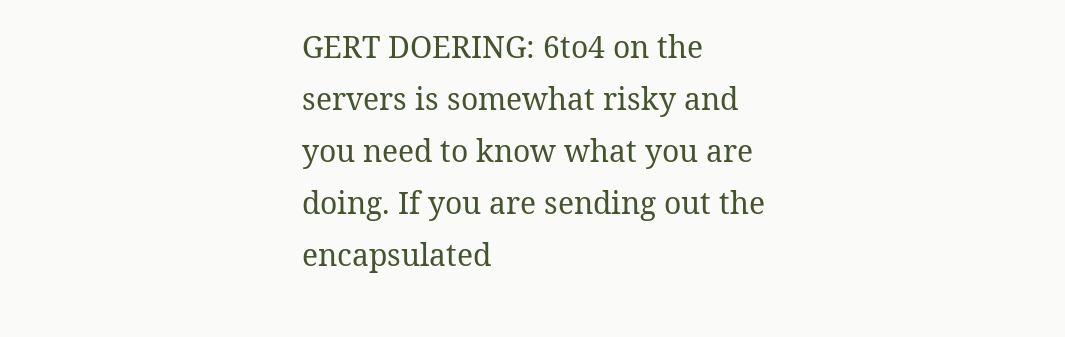GERT DOERING: 6to4 on the servers is somewhat risky and you need to know what you are doing. If you are sending out the encapsulated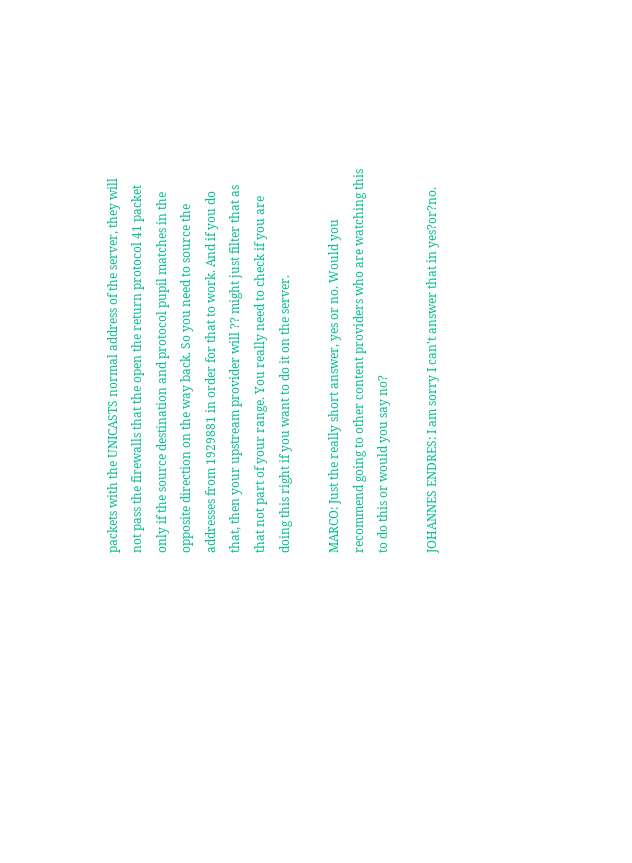packets with the UNICASTS normal address of the server, they will not pass the firewalls that the open the return protocol 41 packet only if the source destination and protocol pupil matches in the opposite direction on the way back. So you need to source the addresses from 1929881 in order for that to work. And if you do that, then your upstream provider will ?? might just filter that as that not part of your range. You really need to check if you are doing this right if you want to do it on the server.

MARCO: Just the really short answer, yes or no. Would you recommend going to other content providers who are watching this to do this or would you say no?

JOHANNES ENDRES: I am sorry I can't answer that in yes?or?no.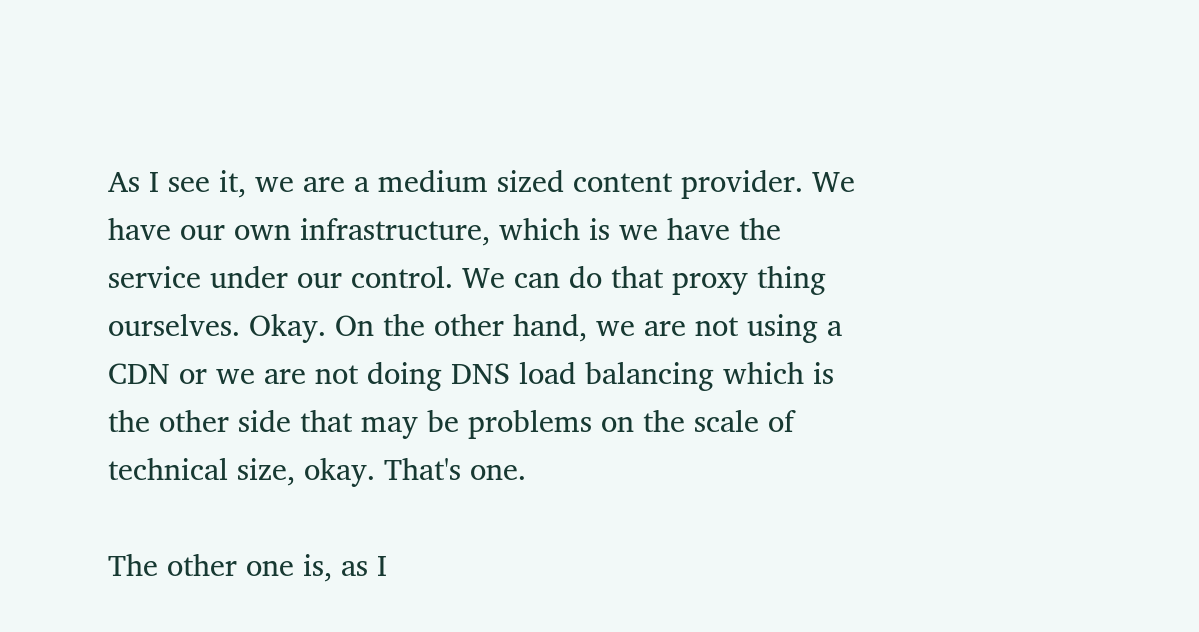As I see it, we are a medium sized content provider. We have our own infrastructure, which is we have the service under our control. We can do that proxy thing ourselves. Okay. On the other hand, we are not using a CDN or we are not doing DNS load balancing which is the other side that may be problems on the scale of technical size, okay. That's one.

The other one is, as I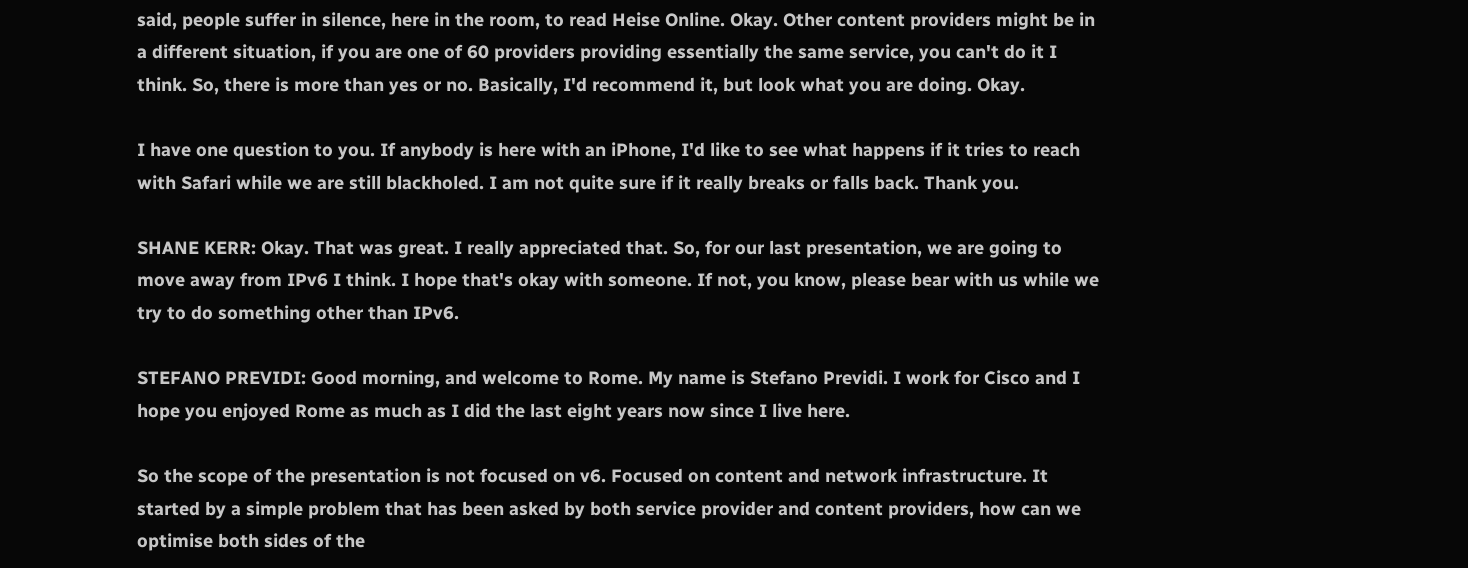said, people suffer in silence, here in the room, to read Heise Online. Okay. Other content providers might be in a different situation, if you are one of 60 providers providing essentially the same service, you can't do it I think. So, there is more than yes or no. Basically, I'd recommend it, but look what you are doing. Okay.

I have one question to you. If anybody is here with an iPhone, I'd like to see what happens if it tries to reach with Safari while we are still blackholed. I am not quite sure if it really breaks or falls back. Thank you.

SHANE KERR: Okay. That was great. I really appreciated that. So, for our last presentation, we are going to move away from IPv6 I think. I hope that's okay with someone. If not, you know, please bear with us while we try to do something other than IPv6.

STEFANO PREVIDI: Good morning, and welcome to Rome. My name is Stefano Previdi. I work for Cisco and I hope you enjoyed Rome as much as I did the last eight years now since I live here.

So the scope of the presentation is not focused on v6. Focused on content and network infrastructure. It started by a simple problem that has been asked by both service provider and content providers, how can we optimise both sides of the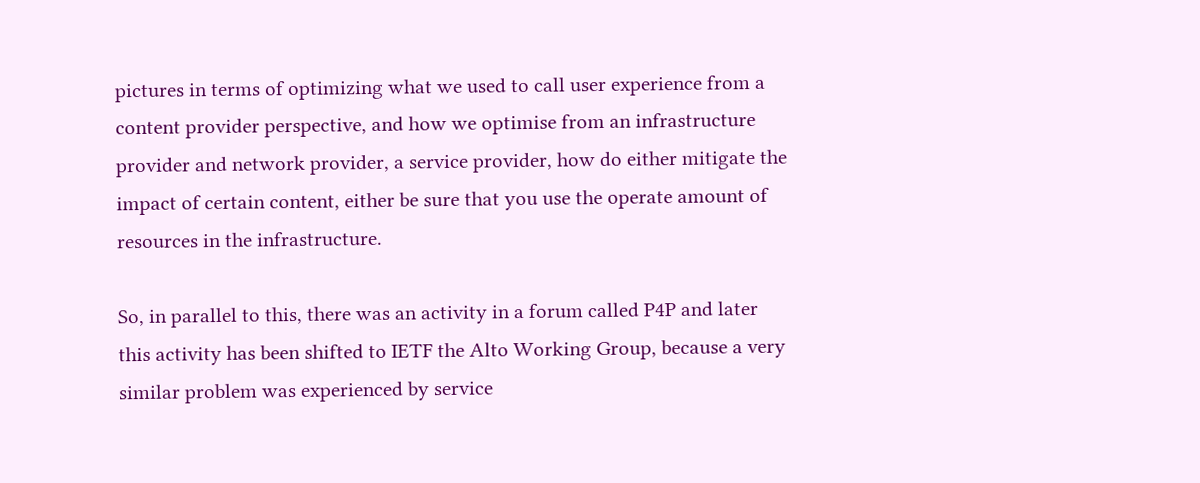pictures in terms of optimizing what we used to call user experience from a content provider perspective, and how we optimise from an infrastructure provider and network provider, a service provider, how do either mitigate the impact of certain content, either be sure that you use the operate amount of resources in the infrastructure.

So, in parallel to this, there was an activity in a forum called P4P and later this activity has been shifted to IETF the Alto Working Group, because a very similar problem was experienced by service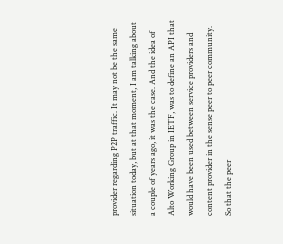provider regarding P2P traffic. It may not be the same situation today, but at that moment, I am talking about a couple of years ago, it was the case. And the idea of Alto Working Group in IETF, was to define an API that would have been used between service providers and content provider in the sense peer to peer community. So that the peer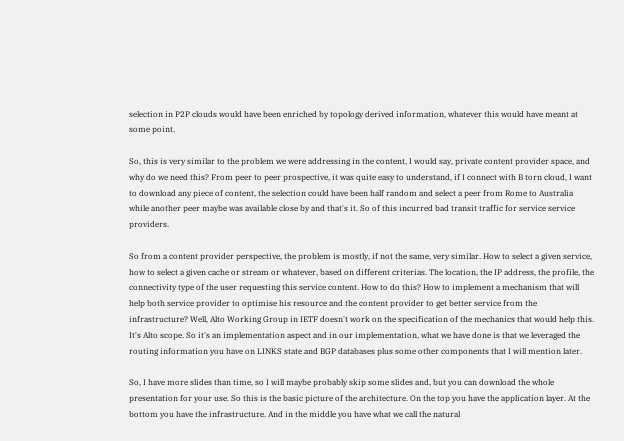selection in P2P clouds would have been enriched by topology derived information, whatever this would have meant at some point.

So, this is very similar to the problem we were addressing in the content, I would say, private content provider space, and why do we need this? From peer to peer prospective, it was quite easy to understand, if I connect with B torn cloud, I want to download any piece of content, the selection could have been half random and select a peer from Rome to Australia while another peer maybe was available close by and that's it. So of this incurred bad transit traffic for service service providers.

So from a content provider perspective, the problem is mostly, if not the same, very similar. How to select a given service, how to select a given cache or stream or whatever, based on different criterias. The location, the IP address, the profile, the connectivity type of the user requesting this service content. How to do this? How to implement a mechanism that will help both service provider to optimise his resource and the content provider to get better service from the infrastructure? Well, Alto Working Group in IETF doesn't work on the specification of the mechanics that would help this. It's Alto scope. So it's an implementation aspect and in our implementation, what we have done is that we leveraged the routing information you have on LINKS state and BGP databases plus some other components that I will mention later.

So, I have more slides than time, so I will maybe probably skip some slides and, but you can download the whole presentation for your use. So this is the basic picture of the architecture. On the top you have the application layer. At the bottom you have the infrastructure. And in the middle you have what we call the natural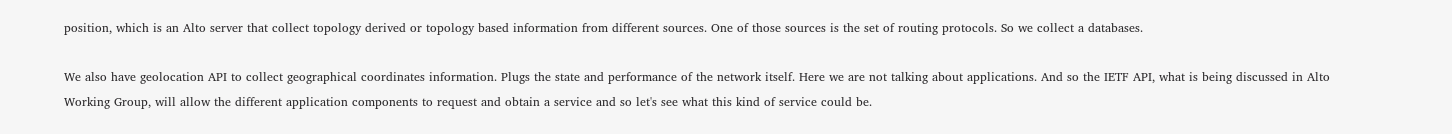position, which is an Alto server that collect topology derived or topology based information from different sources. One of those sources is the set of routing protocols. So we collect a databases.

We also have geolocation API to collect geographical coordinates information. Plugs the state and performance of the network itself. Here we are not talking about applications. And so the IETF API, what is being discussed in Alto Working Group, will allow the different application components to request and obtain a service and so let's see what this kind of service could be.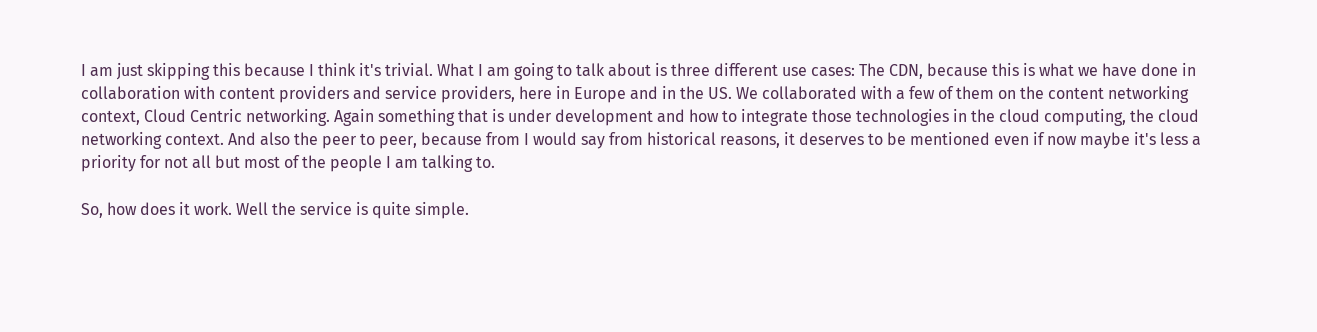I am just skipping this because I think it's trivial. What I am going to talk about is three different use cases: The CDN, because this is what we have done in collaboration with content providers and service providers, here in Europe and in the US. We collaborated with a few of them on the content networking context, Cloud Centric networking. Again something that is under development and how to integrate those technologies in the cloud computing, the cloud networking context. And also the peer to peer, because from I would say from historical reasons, it deserves to be mentioned even if now maybe it's less a priority for not all but most of the people I am talking to.

So, how does it work. Well the service is quite simple.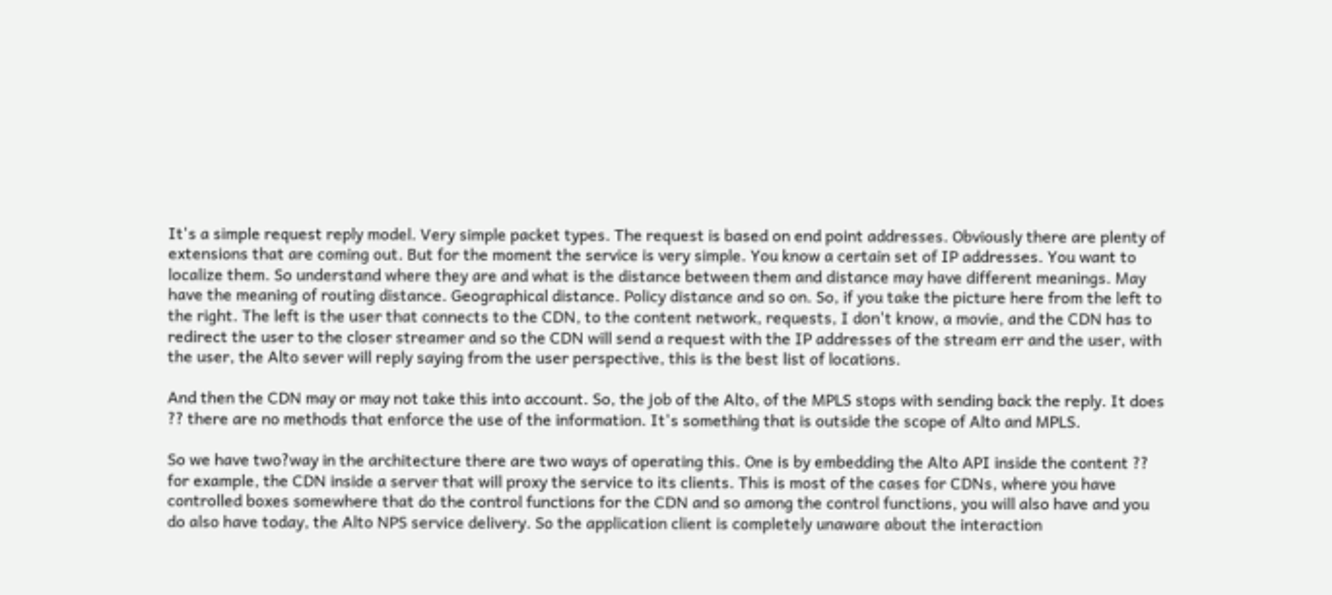It's a simple request reply model. Very simple packet types. The request is based on end point addresses. Obviously there are plenty of extensions that are coming out. But for the moment the service is very simple. You know a certain set of IP addresses. You want to localize them. So understand where they are and what is the distance between them and distance may have different meanings. May have the meaning of routing distance. Geographical distance. Policy distance and so on. So, if you take the picture here from the left to the right. The left is the user that connects to the CDN, to the content network, requests, I don't know, a movie, and the CDN has to redirect the user to the closer streamer and so the CDN will send a request with the IP addresses of the stream err and the user, with the user, the Alto sever will reply saying from the user perspective, this is the best list of locations.

And then the CDN may or may not take this into account. So, the job of the Alto, of the MPLS stops with sending back the reply. It does ?? there are no methods that enforce the use of the information. It's something that is outside the scope of Alto and MPLS.

So we have two?way in the architecture there are two ways of operating this. One is by embedding the Alto API inside the content ?? for example, the CDN inside a server that will proxy the service to its clients. This is most of the cases for CDNs, where you have controlled boxes somewhere that do the control functions for the CDN and so among the control functions, you will also have and you do also have today, the Alto NPS service delivery. So the application client is completely unaware about the interaction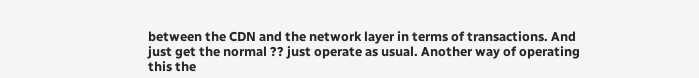between the CDN and the network layer in terms of transactions. And just get the normal ?? just operate as usual. Another way of operating this the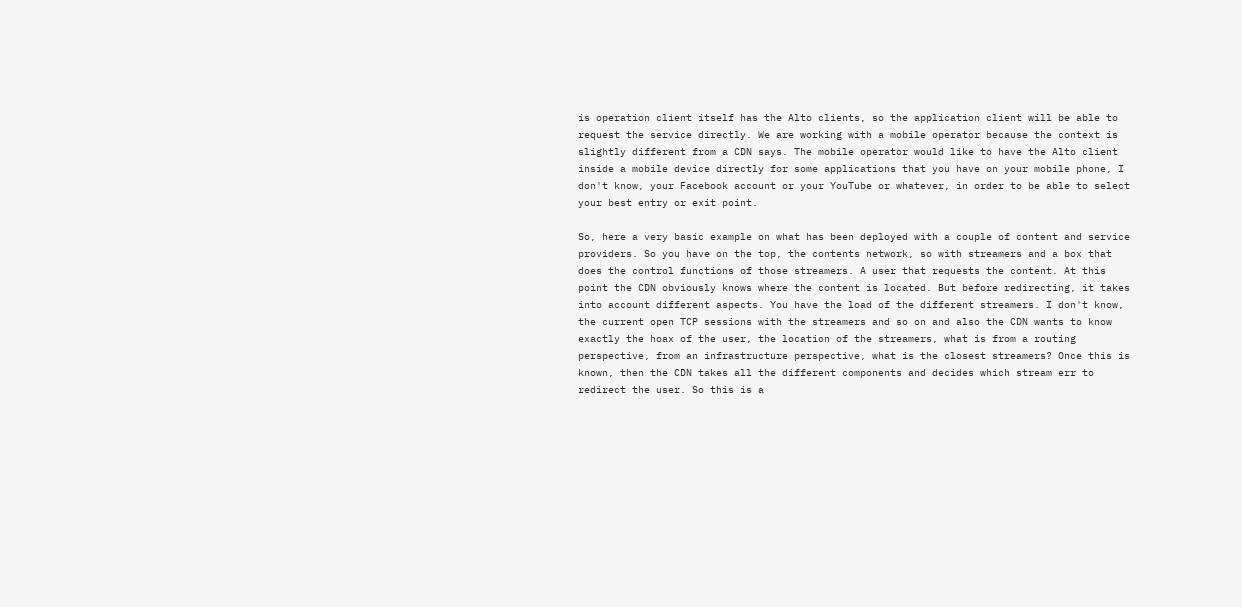is operation client itself has the Alto clients, so the application client will be able to request the service directly. We are working with a mobile operator because the context is slightly different from a CDN says. The mobile operator would like to have the Alto client inside a mobile device directly for some applications that you have on your mobile phone, I don't know, your Facebook account or your YouTube or whatever, in order to be able to select your best entry or exit point.

So, here a very basic example on what has been deployed with a couple of content and service providers. So you have on the top, the contents network, so with streamers and a box that does the control functions of those streamers. A user that requests the content. At this point the CDN obviously knows where the content is located. But before redirecting, it takes into account different aspects. You have the load of the different streamers. I don't know, the current open TCP sessions with the streamers and so on and also the CDN wants to know exactly the hoax of the user, the location of the streamers, what is from a routing perspective, from an infrastructure perspective, what is the closest streamers? Once this is known, then the CDN takes all the different components and decides which stream err to redirect the user. So this is a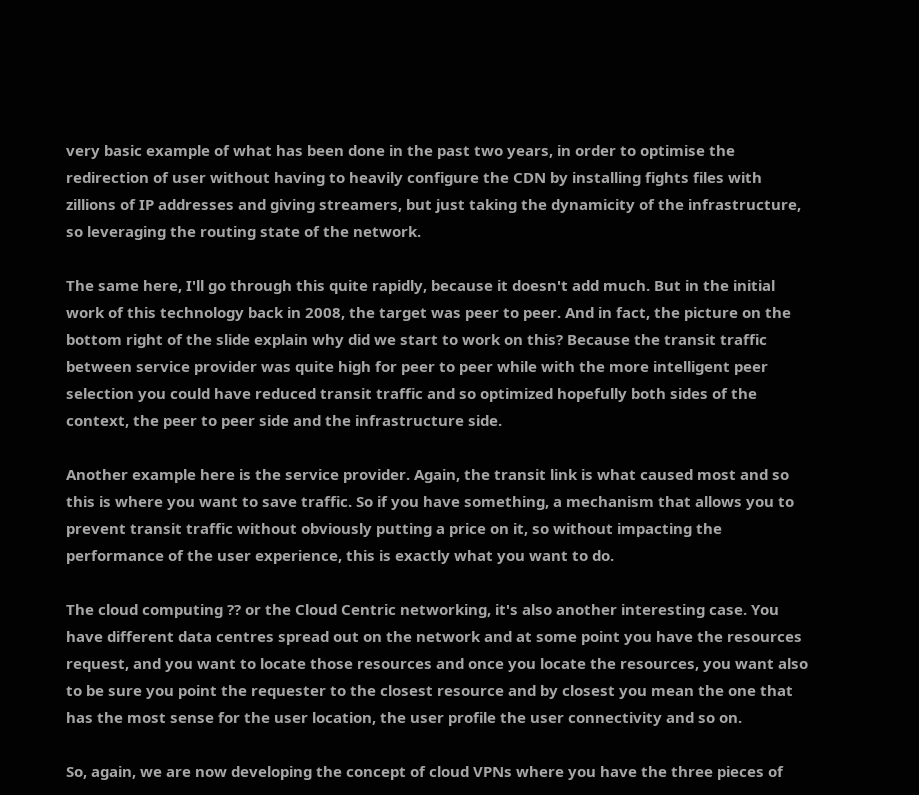very basic example of what has been done in the past two years, in order to optimise the redirection of user without having to heavily configure the CDN by installing fights files with zillions of IP addresses and giving streamers, but just taking the dynamicity of the infrastructure, so leveraging the routing state of the network.

The same here, I'll go through this quite rapidly, because it doesn't add much. But in the initial work of this technology back in 2008, the target was peer to peer. And in fact, the picture on the bottom right of the slide explain why did we start to work on this? Because the transit traffic between service provider was quite high for peer to peer while with the more intelligent peer selection you could have reduced transit traffic and so optimized hopefully both sides of the context, the peer to peer side and the infrastructure side.

Another example here is the service provider. Again, the transit link is what caused most and so this is where you want to save traffic. So if you have something, a mechanism that allows you to prevent transit traffic without obviously putting a price on it, so without impacting the performance of the user experience, this is exactly what you want to do.

The cloud computing ?? or the Cloud Centric networking, it's also another interesting case. You have different data centres spread out on the network and at some point you have the resources request, and you want to locate those resources and once you locate the resources, you want also to be sure you point the requester to the closest resource and by closest you mean the one that has the most sense for the user location, the user profile the user connectivity and so on.

So, again, we are now developing the concept of cloud VPNs where you have the three pieces of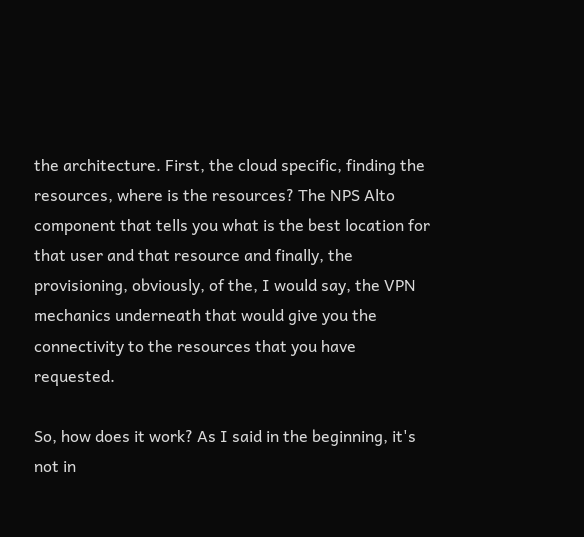the architecture. First, the cloud specific, finding the resources, where is the resources? The NPS Alto component that tells you what is the best location for that user and that resource and finally, the provisioning, obviously, of the, I would say, the VPN mechanics underneath that would give you the connectivity to the resources that you have requested.

So, how does it work? As I said in the beginning, it's not in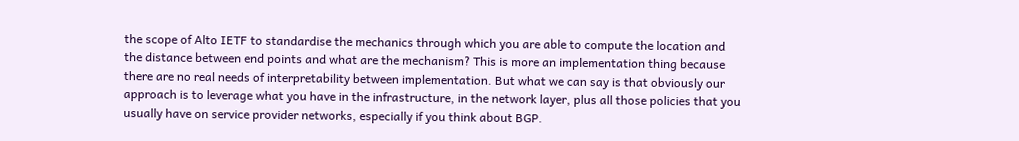the scope of Alto IETF to standardise the mechanics through which you are able to compute the location and the distance between end points and what are the mechanism? This is more an implementation thing because there are no real needs of interpretability between implementation. But what we can say is that obviously our approach is to leverage what you have in the infrastructure, in the network layer, plus all those policies that you usually have on service provider networks, especially if you think about BGP.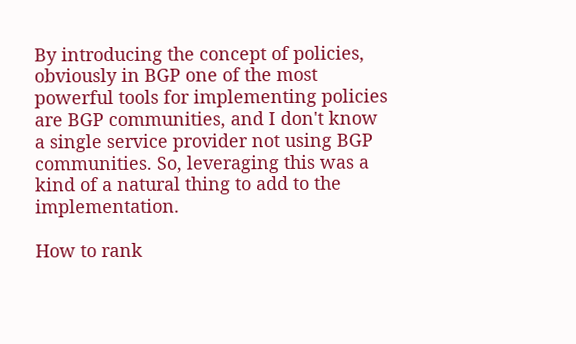By introducing the concept of policies, obviously in BGP one of the most powerful tools for implementing policies are BGP communities, and I don't know a single service provider not using BGP communities. So, leveraging this was a kind of a natural thing to add to the implementation.

How to rank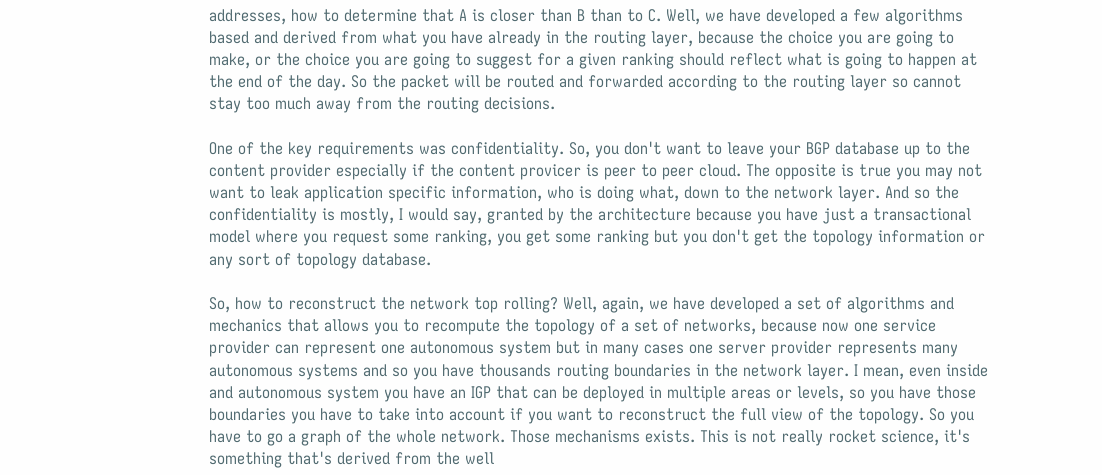addresses, how to determine that A is closer than B than to C. Well, we have developed a few algorithms based and derived from what you have already in the routing layer, because the choice you are going to make, or the choice you are going to suggest for a given ranking should reflect what is going to happen at the end of the day. So the packet will be routed and forwarded according to the routing layer so cannot stay too much away from the routing decisions.

One of the key requirements was confidentiality. So, you don't want to leave your BGP database up to the content provider especially if the content provicer is peer to peer cloud. The opposite is true you may not want to leak application specific information, who is doing what, down to the network layer. And so the confidentiality is mostly, I would say, granted by the architecture because you have just a transactional model where you request some ranking, you get some ranking but you don't get the topology information or any sort of topology database.

So, how to reconstruct the network top rolling? Well, again, we have developed a set of algorithms and mechanics that allows you to recompute the topology of a set of networks, because now one service provider can represent one autonomous system but in many cases one server provider represents many autonomous systems and so you have thousands routing boundaries in the network layer. I mean, even inside and autonomous system you have an IGP that can be deployed in multiple areas or levels, so you have those boundaries you have to take into account if you want to reconstruct the full view of the topology. So you have to go a graph of the whole network. Those mechanisms exists. This is not really rocket science, it's something that's derived from the well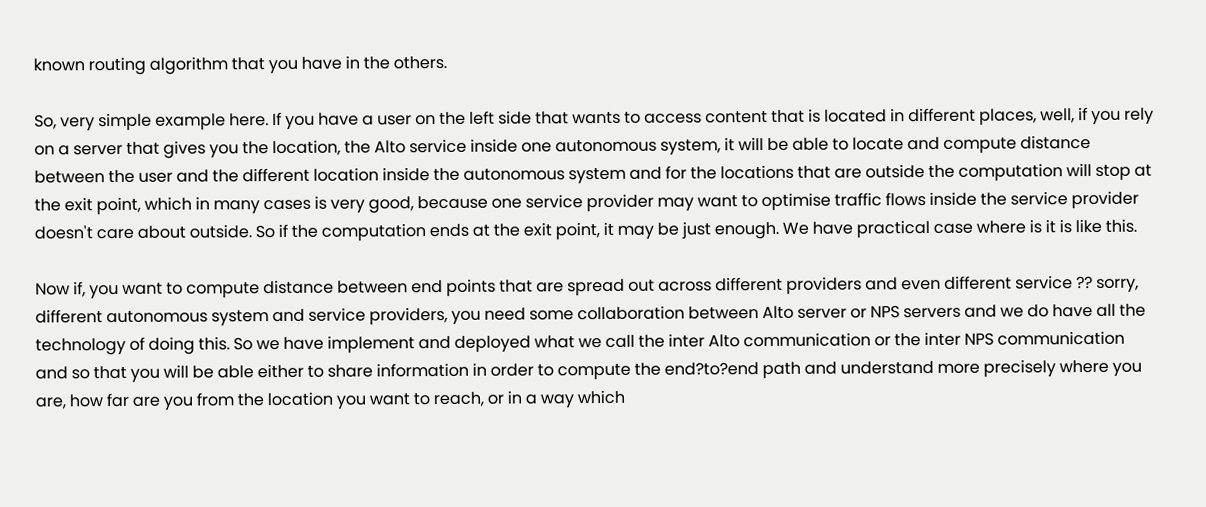known routing algorithm that you have in the others.

So, very simple example here. If you have a user on the left side that wants to access content that is located in different places, well, if you rely on a server that gives you the location, the Alto service inside one autonomous system, it will be able to locate and compute distance between the user and the different location inside the autonomous system and for the locations that are outside the computation will stop at the exit point, which in many cases is very good, because one service provider may want to optimise traffic flows inside the service provider doesn't care about outside. So if the computation ends at the exit point, it may be just enough. We have practical case where is it is like this.

Now if, you want to compute distance between end points that are spread out across different providers and even different service ?? sorry, different autonomous system and service providers, you need some collaboration between Alto server or NPS servers and we do have all the technology of doing this. So we have implement and deployed what we call the inter Alto communication or the inter NPS communication and so that you will be able either to share information in order to compute the end?to?end path and understand more precisely where you are, how far are you from the location you want to reach, or in a way which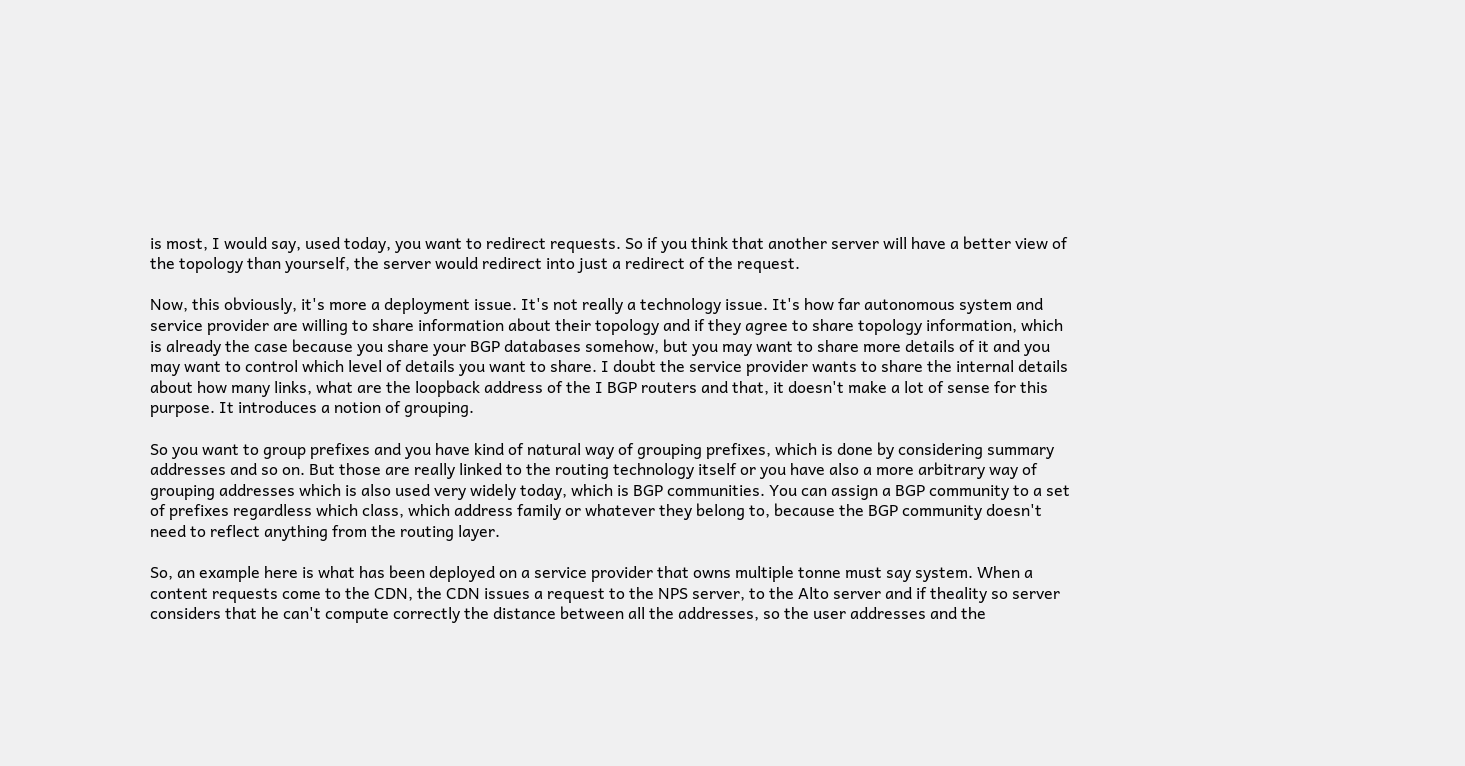is most, I would say, used today, you want to redirect requests. So if you think that another server will have a better view of the topology than yourself, the server would redirect into just a redirect of the request.

Now, this obviously, it's more a deployment issue. It's not really a technology issue. It's how far autonomous system and service provider are willing to share information about their topology and if they agree to share topology information, which is already the case because you share your BGP databases somehow, but you may want to share more details of it and you may want to control which level of details you want to share. I doubt the service provider wants to share the internal details about how many links, what are the loopback address of the I BGP routers and that, it doesn't make a lot of sense for this purpose. It introduces a notion of grouping.

So you want to group prefixes and you have kind of natural way of grouping prefixes, which is done by considering summary addresses and so on. But those are really linked to the routing technology itself or you have also a more arbitrary way of grouping addresses which is also used very widely today, which is BGP communities. You can assign a BGP community to a set of prefixes regardless which class, which address family or whatever they belong to, because the BGP community doesn't need to reflect anything from the routing layer.

So, an example here is what has been deployed on a service provider that owns multiple tonne must say system. When a content requests come to the CDN, the CDN issues a request to the NPS server, to the Alto server and if theality so server considers that he can't compute correctly the distance between all the addresses, so the user addresses and the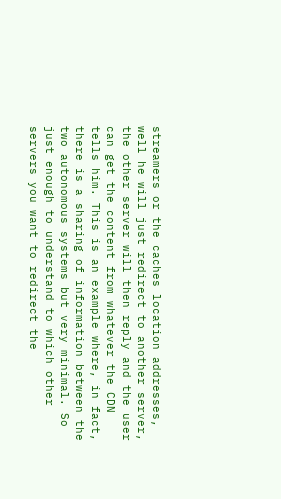streamers or the caches location addresses, well he will just redirect to another server, the other server will then reply and the user can get the content from whatever the CDN tells him. This is an example where, in fact, there is a sharing of information between the two autonomous systems but very minimal. So just enough to understand to which other servers you want to redirect the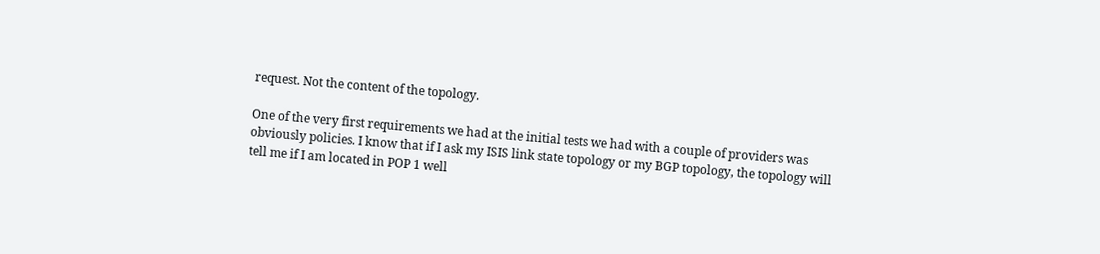request. Not the content of the topology.

One of the very first requirements we had at the initial tests we had with a couple of providers was obviously policies. I know that if I ask my ISIS link state topology or my BGP topology, the topology will tell me if I am located in POP 1 well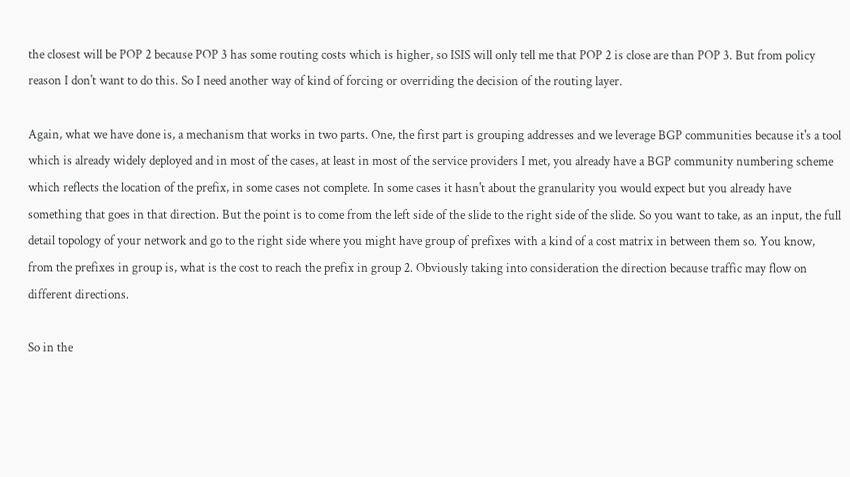the closest will be POP 2 because POP 3 has some routing costs which is higher, so ISIS will only tell me that POP 2 is close are than POP 3. But from policy reason I don't want to do this. So I need another way of kind of forcing or overriding the decision of the routing layer.

Again, what we have done is, a mechanism that works in two parts. One, the first part is grouping addresses and we leverage BGP communities because it's a tool which is already widely deployed and in most of the cases, at least in most of the service providers I met, you already have a BGP community numbering scheme which reflects the location of the prefix, in some cases not complete. In some cases it hasn't about the granularity you would expect but you already have something that goes in that direction. But the point is to come from the left side of the slide to the right side of the slide. So you want to take, as an input, the full detail topology of your network and go to the right side where you might have group of prefixes with a kind of a cost matrix in between them so. You know, from the prefixes in group is, what is the cost to reach the prefix in group 2. Obviously taking into consideration the direction because traffic may flow on different directions.

So in the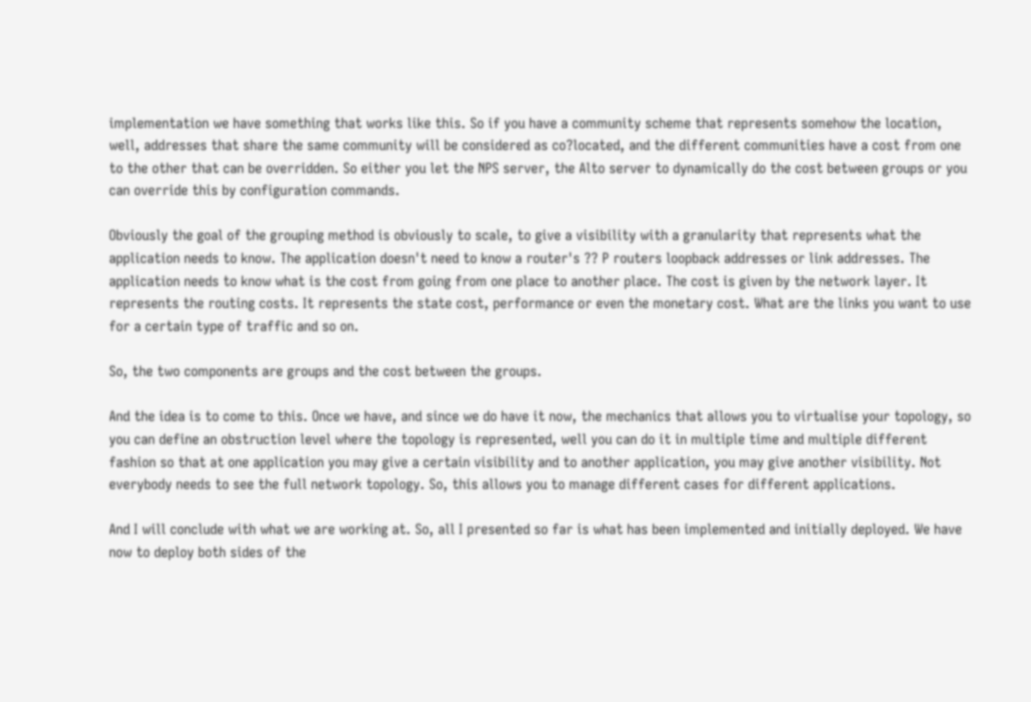implementation we have something that works like this. So if you have a community scheme that represents somehow the location, well, addresses that share the same community will be considered as co?located, and the different communities have a cost from one to the other that can be overridden. So either you let the NPS server, the Alto server to dynamically do the cost between groups or you can override this by configuration commands.

Obviously the goal of the grouping method is obviously to scale, to give a visibility with a granularity that represents what the application needs to know. The application doesn't need to know a router's ?? P routers loopback addresses or link addresses. The application needs to know what is the cost from going from one place to another place. The cost is given by the network layer. It represents the routing costs. It represents the state cost, performance or even the monetary cost. What are the links you want to use for a certain type of traffic and so on.

So, the two components are groups and the cost between the groups.

And the idea is to come to this. Once we have, and since we do have it now, the mechanics that allows you to virtualise your topology, so you can define an obstruction level where the topology is represented, well you can do it in multiple time and multiple different fashion so that at one application you may give a certain visibility and to another application, you may give another visibility. Not everybody needs to see the full network topology. So, this allows you to manage different cases for different applications.

And I will conclude with what we are working at. So, all I presented so far is what has been implemented and initially deployed. We have now to deploy both sides of the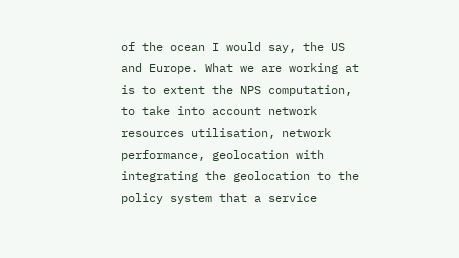of the ocean I would say, the US and Europe. What we are working at is to extent the NPS computation, to take into account network resources utilisation, network performance, geolocation with integrating the geolocation to the policy system that a service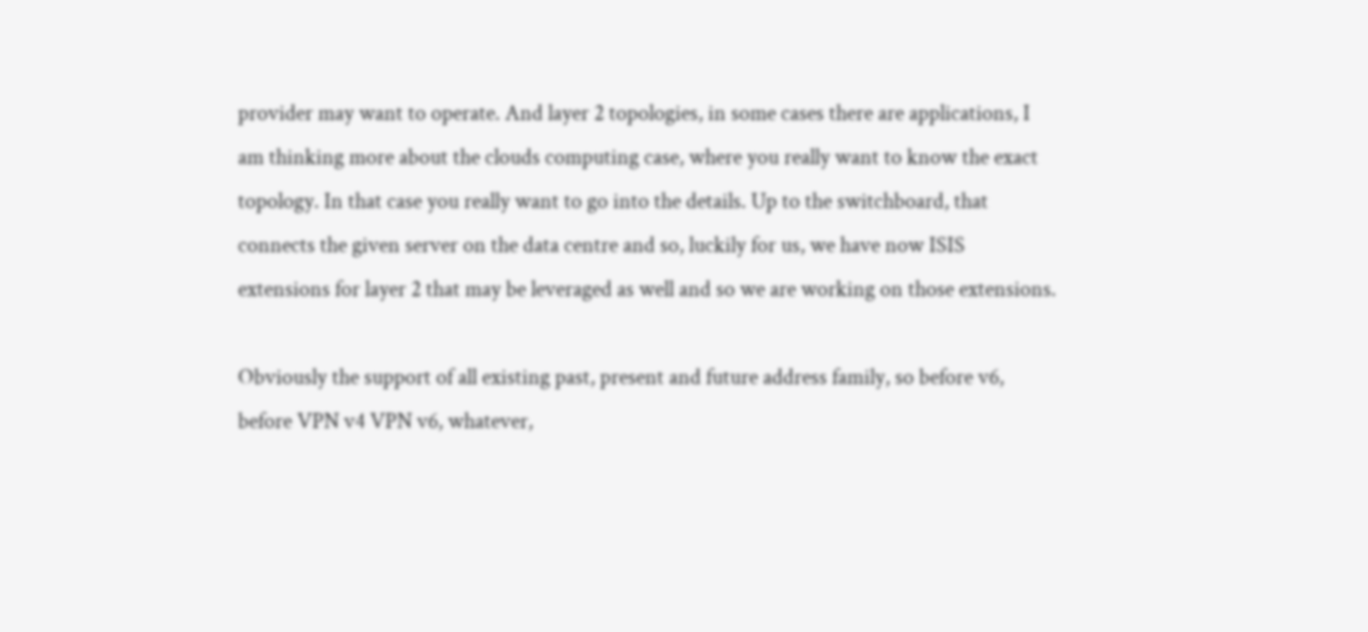provider may want to operate. And layer 2 topologies, in some cases there are applications, I am thinking more about the clouds computing case, where you really want to know the exact topology. In that case you really want to go into the details. Up to the switchboard, that connects the given server on the data centre and so, luckily for us, we have now ISIS extensions for layer 2 that may be leveraged as well and so we are working on those extensions.

Obviously the support of all existing past, present and future address family, so before v6, before VPN v4 VPN v6, whatever,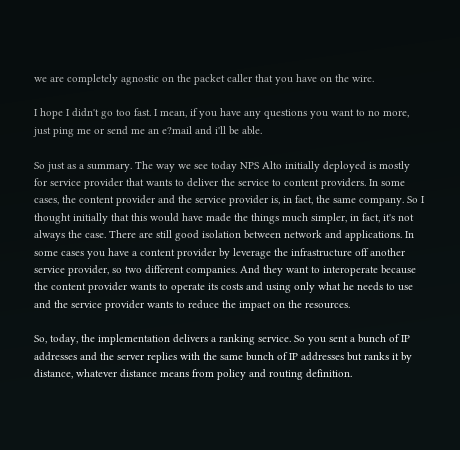we are completely agnostic on the packet caller that you have on the wire.

I hope I didn't go too fast. I mean, if you have any questions you want to no more, just ping me or send me an e?mail and i'll be able.

So just as a summary. The way we see today NPS Alto initially deployed is mostly for service provider that wants to deliver the service to content providers. In some cases, the content provider and the service provider is, in fact, the same company. So I thought initially that this would have made the things much simpler, in fact, it's not always the case. There are still good isolation between network and applications. In some cases you have a content provider by leverage the infrastructure off another service provider, so two different companies. And they want to interoperate because the content provider wants to operate its costs and using only what he needs to use and the service provider wants to reduce the impact on the resources.

So, today, the implementation delivers a ranking service. So you sent a bunch of IP addresses and the server replies with the same bunch of IP addresses but ranks it by distance, whatever distance means from policy and routing definition.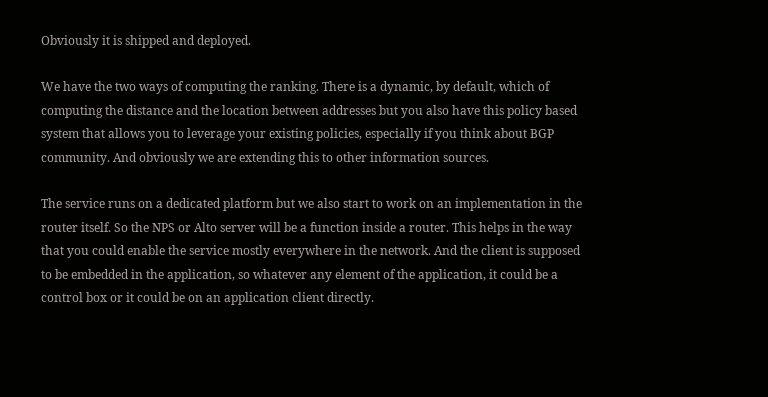Obviously it is shipped and deployed.

We have the two ways of computing the ranking. There is a dynamic, by default, which of computing the distance and the location between addresses but you also have this policy based system that allows you to leverage your existing policies, especially if you think about BGP community. And obviously we are extending this to other information sources.

The service runs on a dedicated platform but we also start to work on an implementation in the router itself. So the NPS or Alto server will be a function inside a router. This helps in the way that you could enable the service mostly everywhere in the network. And the client is supposed to be embedded in the application, so whatever any element of the application, it could be a control box or it could be on an application client directly.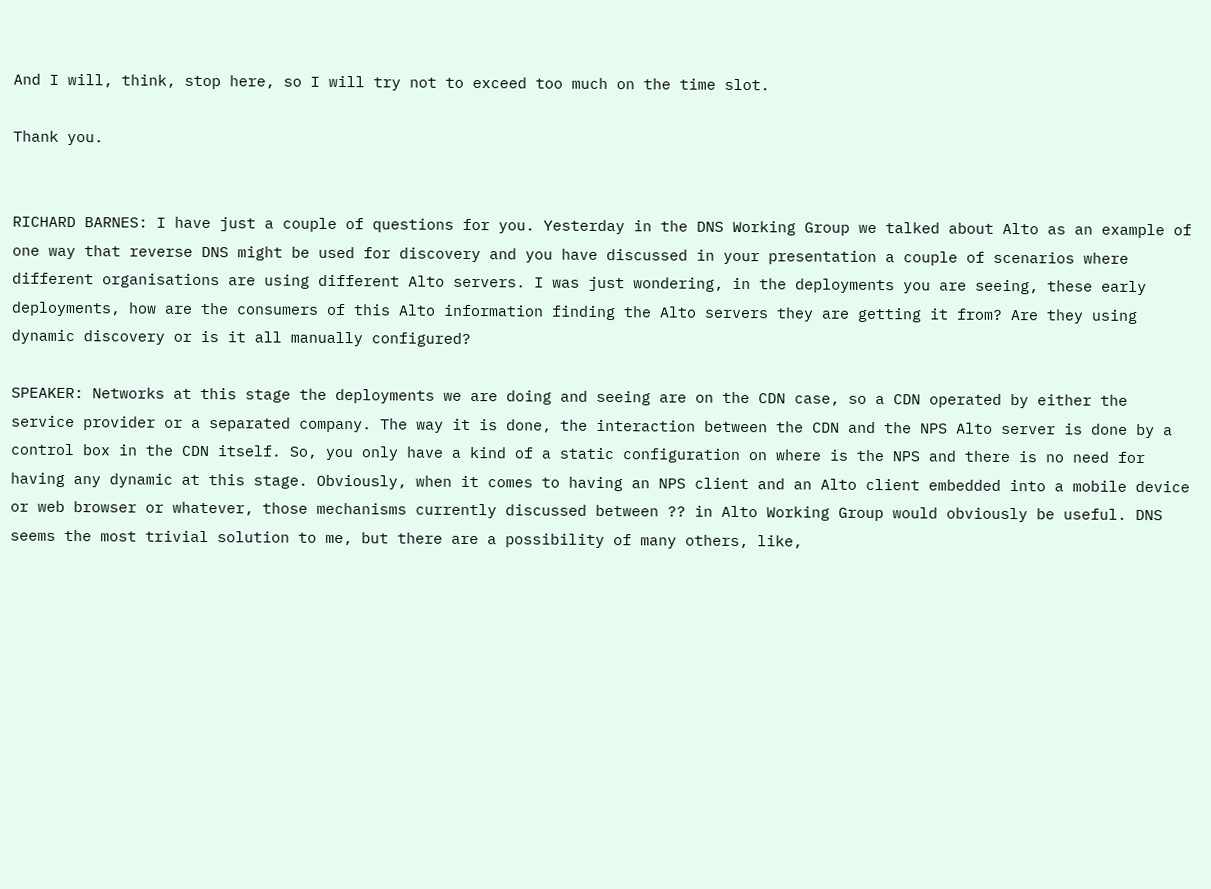And I will, think, stop here, so I will try not to exceed too much on the time slot.

Thank you.


RICHARD BARNES: I have just a couple of questions for you. Yesterday in the DNS Working Group we talked about Alto as an example of one way that reverse DNS might be used for discovery and you have discussed in your presentation a couple of scenarios where different organisations are using different Alto servers. I was just wondering, in the deployments you are seeing, these early deployments, how are the consumers of this Alto information finding the Alto servers they are getting it from? Are they using dynamic discovery or is it all manually configured?

SPEAKER: Networks at this stage the deployments we are doing and seeing are on the CDN case, so a CDN operated by either the service provider or a separated company. The way it is done, the interaction between the CDN and the NPS Alto server is done by a control box in the CDN itself. So, you only have a kind of a static configuration on where is the NPS and there is no need for having any dynamic at this stage. Obviously, when it comes to having an NPS client and an Alto client embedded into a mobile device or web browser or whatever, those mechanisms currently discussed between ?? in Alto Working Group would obviously be useful. DNS seems the most trivial solution to me, but there are a possibility of many others, like,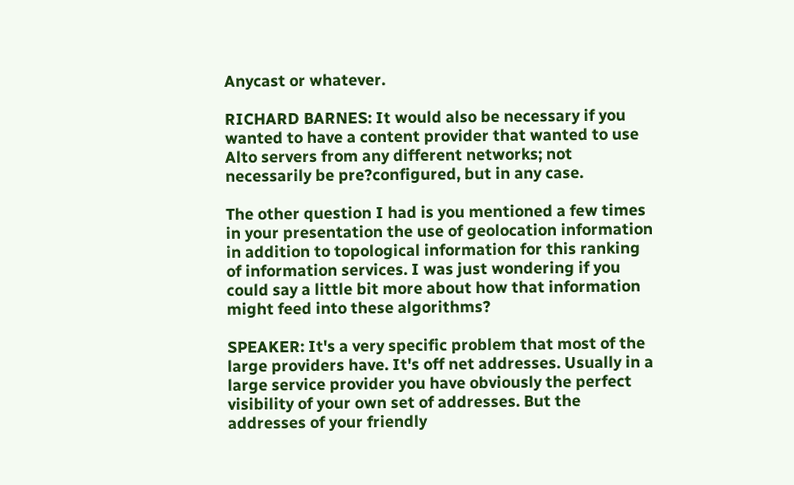Anycast or whatever.

RICHARD BARNES: It would also be necessary if you wanted to have a content provider that wanted to use Alto servers from any different networks; not necessarily be pre?configured, but in any case.

The other question I had is you mentioned a few times in your presentation the use of geolocation information in addition to topological information for this ranking of information services. I was just wondering if you could say a little bit more about how that information might feed into these algorithms?

SPEAKER: It's a very specific problem that most of the large providers have. It's off net addresses. Usually in a large service provider you have obviously the perfect visibility of your own set of addresses. But the addresses of your friendly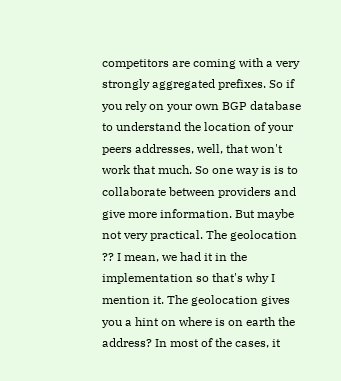competitors are coming with a very strongly aggregated prefixes. So if you rely on your own BGP database to understand the location of your peers addresses, well, that won't work that much. So one way is is to collaborate between providers and give more information. But maybe not very practical. The geolocation ?? I mean, we had it in the implementation so that's why I mention it. The geolocation gives you a hint on where is on earth the address? In most of the cases, it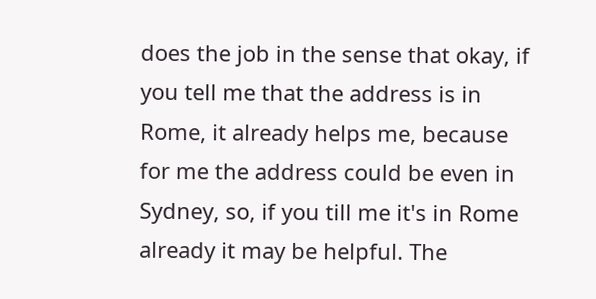does the job in the sense that okay, if you tell me that the address is in Rome, it already helps me, because for me the address could be even in Sydney, so, if you till me it's in Rome already it may be helpful. The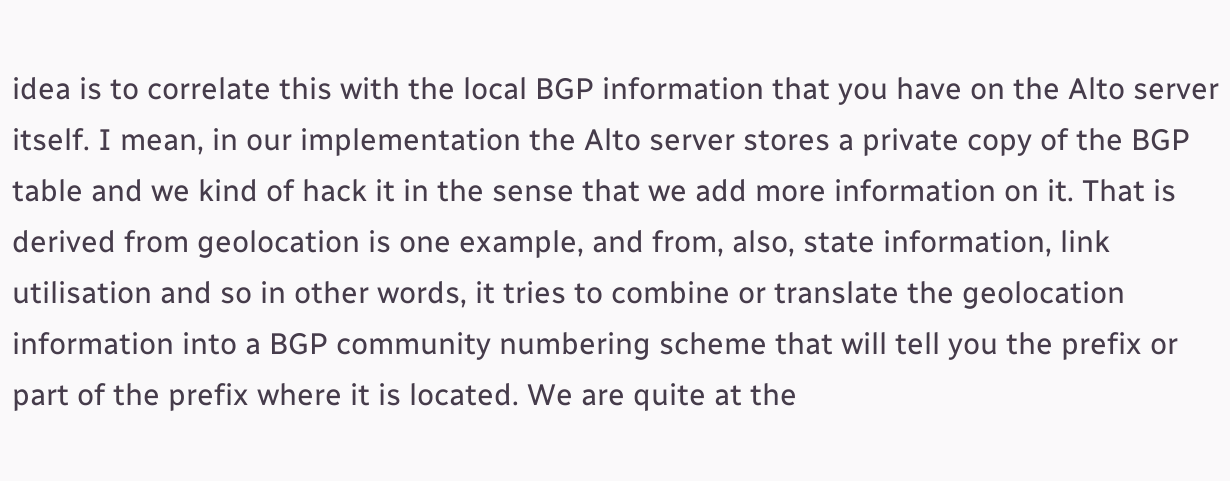idea is to correlate this with the local BGP information that you have on the Alto server itself. I mean, in our implementation the Alto server stores a private copy of the BGP table and we kind of hack it in the sense that we add more information on it. That is derived from geolocation is one example, and from, also, state information, link utilisation and so in other words, it tries to combine or translate the geolocation information into a BGP community numbering scheme that will tell you the prefix or part of the prefix where it is located. We are quite at the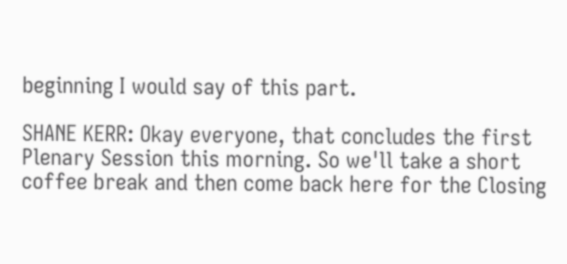beginning I would say of this part.

SHANE KERR: Okay everyone, that concludes the first Plenary Session this morning. So we'll take a short coffee break and then come back here for the Closing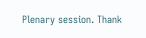Plenary session. Thank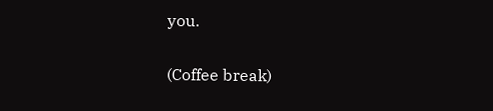you.

(Coffee break)